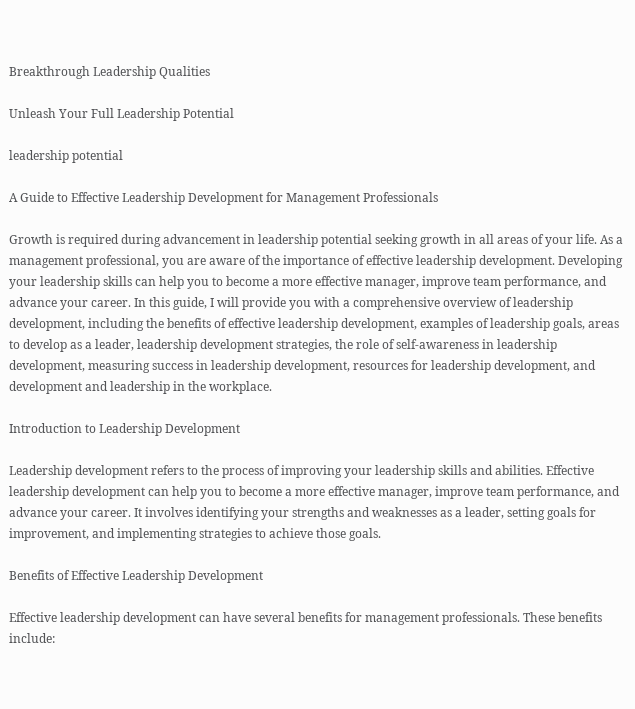Breakthrough Leadership Qualities

Unleash Your Full Leadership Potential

leadership potential

A Guide to Effective Leadership Development for Management Professionals

Growth is required during advancement in leadership potential seeking growth in all areas of your life. As a management professional, you are aware of the importance of effective leadership development. Developing your leadership skills can help you to become a more effective manager, improve team performance, and advance your career. In this guide, I will provide you with a comprehensive overview of leadership development, including the benefits of effective leadership development, examples of leadership goals, areas to develop as a leader, leadership development strategies, the role of self-awareness in leadership development, measuring success in leadership development, resources for leadership development, and development and leadership in the workplace.

Introduction to Leadership Development

Leadership development refers to the process of improving your leadership skills and abilities. Effective leadership development can help you to become a more effective manager, improve team performance, and advance your career. It involves identifying your strengths and weaknesses as a leader, setting goals for improvement, and implementing strategies to achieve those goals.

Benefits of Effective Leadership Development

Effective leadership development can have several benefits for management professionals. These benefits include: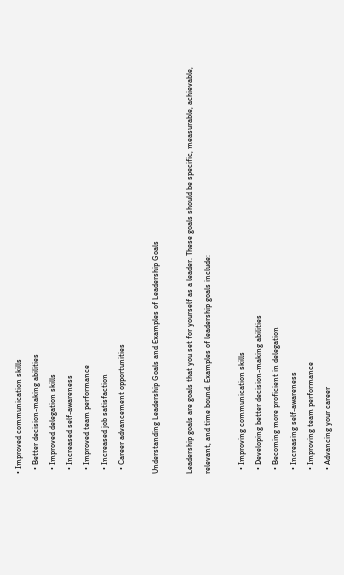• Improved communication skills
  • Better decision-making abilities
  • Improved delegation skills
  • Increased self-awareness
  • Improved team performance
  • Increased job satisfaction
  • Career advancement opportunities

Understanding Leadership Goals and Examples of Leadership Goals

Leadership goals are goals that you set for yourself as a leader. These goals should be specific, measurable, achievable, relevant, and time bound. Examples of leadership goals include:

  • Improving communication skills
  • Developing better decision-making abilities
  • Becoming more proficient in delegation
  • Increasing self-awareness
  • Improving team performance
  • Advancing your career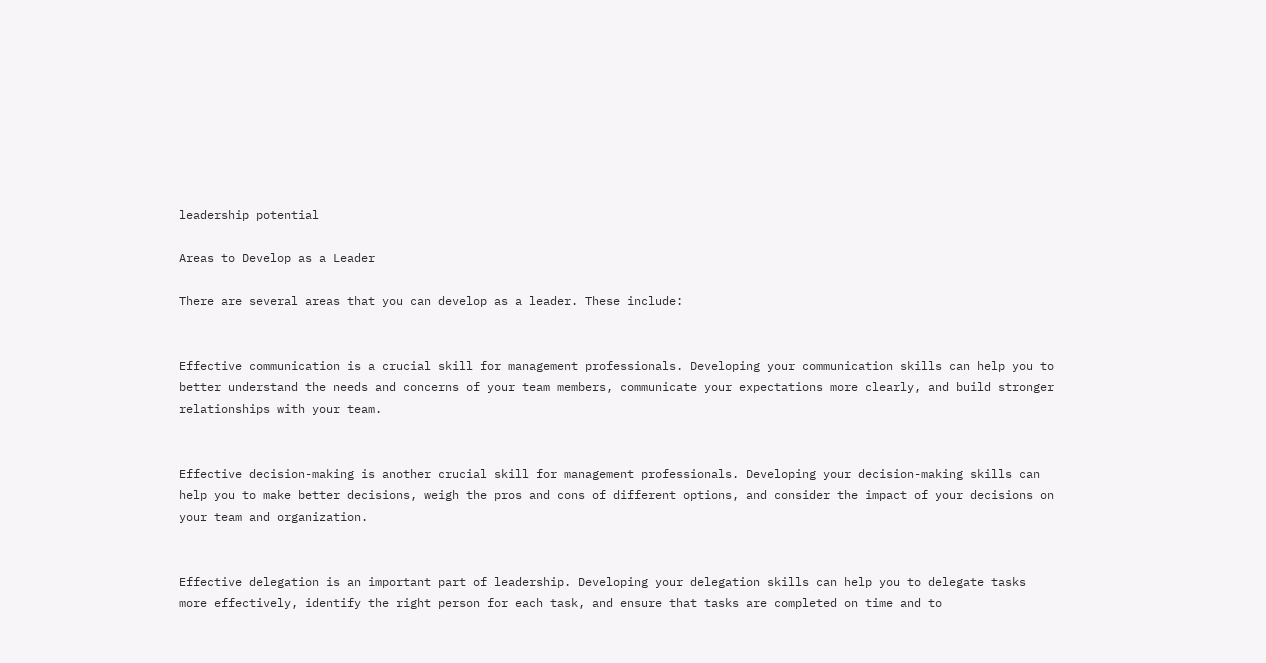leadership potential

Areas to Develop as a Leader

There are several areas that you can develop as a leader. These include:


Effective communication is a crucial skill for management professionals. Developing your communication skills can help you to better understand the needs and concerns of your team members, communicate your expectations more clearly, and build stronger relationships with your team.


Effective decision-making is another crucial skill for management professionals. Developing your decision-making skills can help you to make better decisions, weigh the pros and cons of different options, and consider the impact of your decisions on your team and organization.


Effective delegation is an important part of leadership. Developing your delegation skills can help you to delegate tasks more effectively, identify the right person for each task, and ensure that tasks are completed on time and to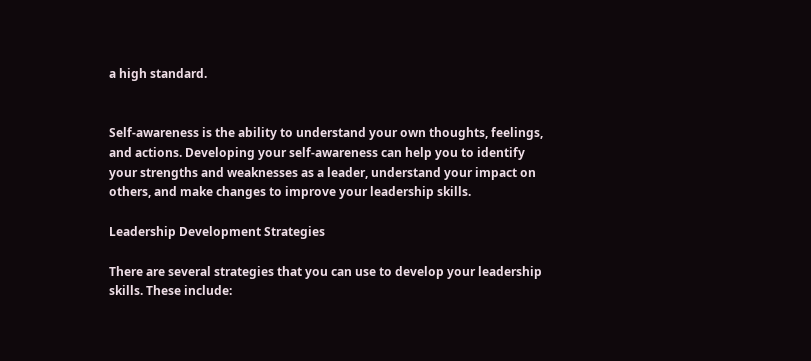a high standard.


Self-awareness is the ability to understand your own thoughts, feelings, and actions. Developing your self-awareness can help you to identify your strengths and weaknesses as a leader, understand your impact on others, and make changes to improve your leadership skills.

Leadership Development Strategies

There are several strategies that you can use to develop your leadership skills. These include: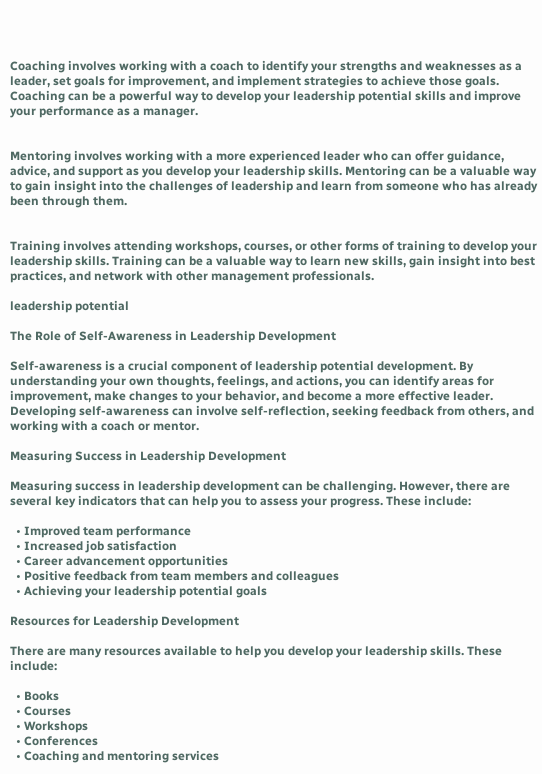Coaching involves working with a coach to identify your strengths and weaknesses as a leader, set goals for improvement, and implement strategies to achieve those goals. Coaching can be a powerful way to develop your leadership potential skills and improve your performance as a manager.


Mentoring involves working with a more experienced leader who can offer guidance, advice, and support as you develop your leadership skills. Mentoring can be a valuable way to gain insight into the challenges of leadership and learn from someone who has already been through them.


Training involves attending workshops, courses, or other forms of training to develop your leadership skills. Training can be a valuable way to learn new skills, gain insight into best practices, and network with other management professionals.

leadership potential

The Role of Self-Awareness in Leadership Development

Self-awareness is a crucial component of leadership potential development. By understanding your own thoughts, feelings, and actions, you can identify areas for improvement, make changes to your behavior, and become a more effective leader. Developing self-awareness can involve self-reflection, seeking feedback from others, and working with a coach or mentor.

Measuring Success in Leadership Development

Measuring success in leadership development can be challenging. However, there are several key indicators that can help you to assess your progress. These include:

  • Improved team performance
  • Increased job satisfaction
  • Career advancement opportunities
  • Positive feedback from team members and colleagues
  • Achieving your leadership potential goals

Resources for Leadership Development

There are many resources available to help you develop your leadership skills. These include:

  • Books
  • Courses
  • Workshops
  • Conferences
  • Coaching and mentoring services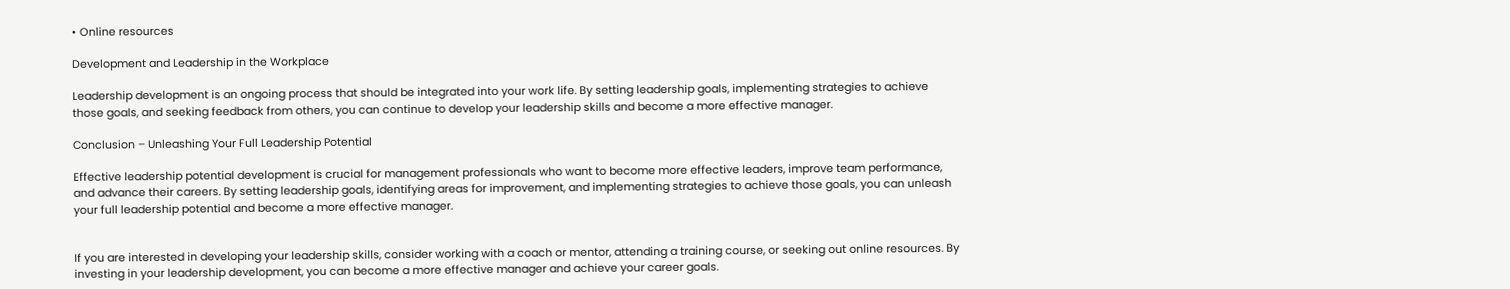• Online resources

Development and Leadership in the Workplace

Leadership development is an ongoing process that should be integrated into your work life. By setting leadership goals, implementing strategies to achieve those goals, and seeking feedback from others, you can continue to develop your leadership skills and become a more effective manager.

Conclusion – Unleashing Your Full Leadership Potential

Effective leadership potential development is crucial for management professionals who want to become more effective leaders, improve team performance, and advance their careers. By setting leadership goals, identifying areas for improvement, and implementing strategies to achieve those goals, you can unleash your full leadership potential and become a more effective manager.


If you are interested in developing your leadership skills, consider working with a coach or mentor, attending a training course, or seeking out online resources. By investing in your leadership development, you can become a more effective manager and achieve your career goals.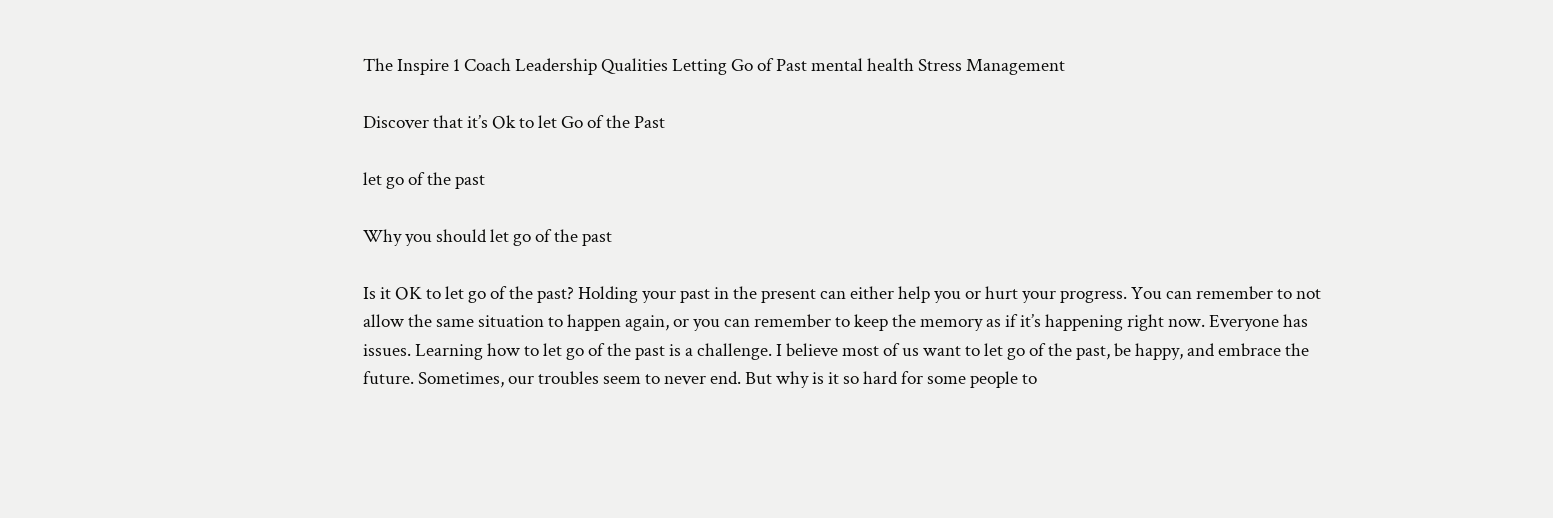The Inspire 1 Coach Leadership Qualities Letting Go of Past mental health Stress Management

Discover that it’s Ok to let Go of the Past

let go of the past

Why you should let go of the past

Is it OK to let go of the past? Holding your past in the present can either help you or hurt your progress. You can remember to not allow the same situation to happen again, or you can remember to keep the memory as if it’s happening right now. Everyone has issues. Learning how to let go of the past is a challenge. I believe most of us want to let go of the past, be happy, and embrace the future. Sometimes, our troubles seem to never end. But why is it so hard for some people to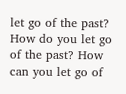let go of the past? How do you let go of the past? How can you let go of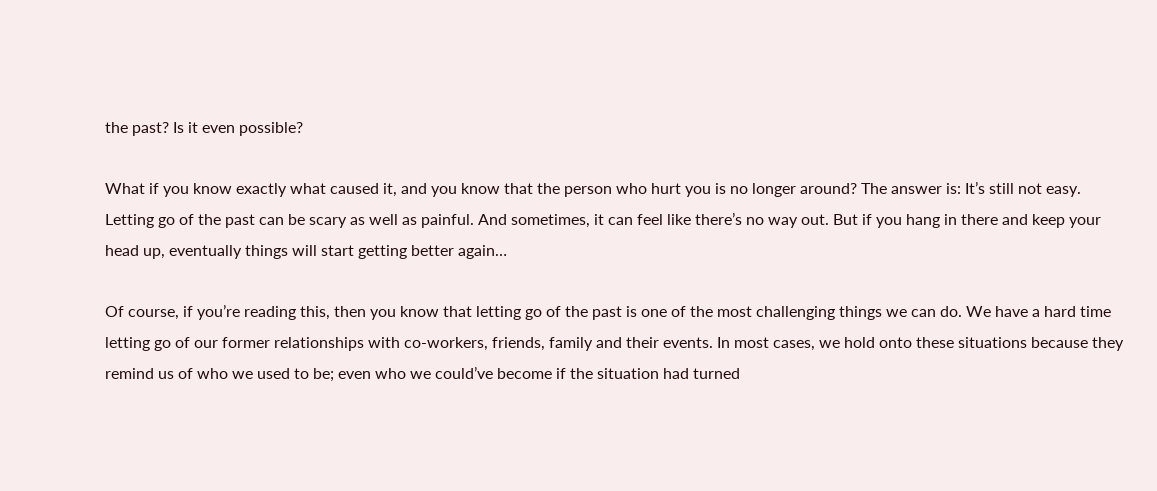the past? Is it even possible?

What if you know exactly what caused it, and you know that the person who hurt you is no longer around? The answer is: It’s still not easy. Letting go of the past can be scary as well as painful. And sometimes, it can feel like there’s no way out. But if you hang in there and keep your head up, eventually things will start getting better again…

Of course, if you’re reading this, then you know that letting go of the past is one of the most challenging things we can do. We have a hard time letting go of our former relationships with co-workers, friends, family and their events. In most cases, we hold onto these situations because they remind us of who we used to be; even who we could’ve become if the situation had turned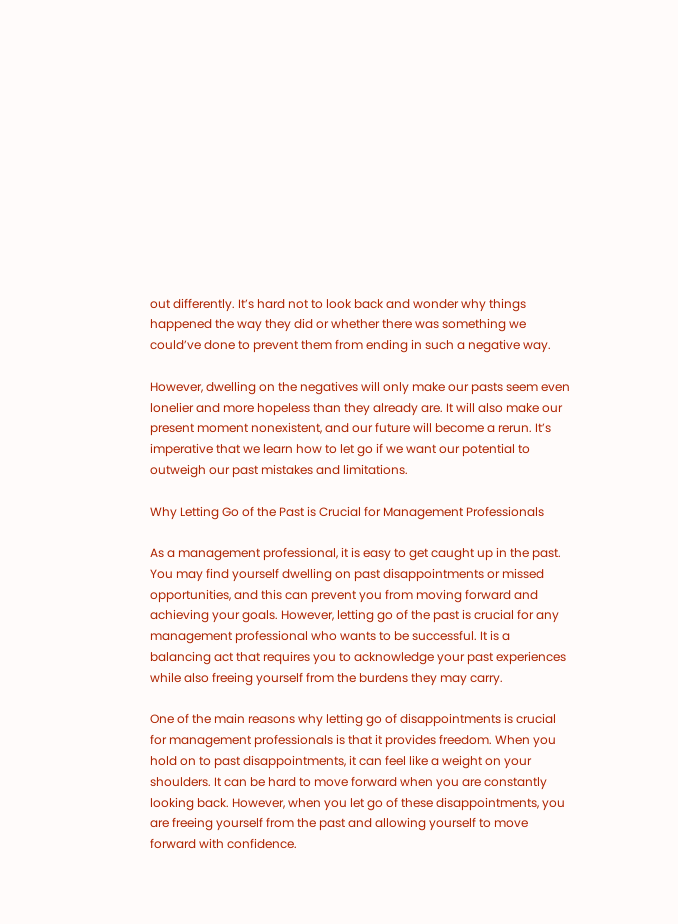out differently. It’s hard not to look back and wonder why things happened the way they did or whether there was something we could’ve done to prevent them from ending in such a negative way.

However, dwelling on the negatives will only make our pasts seem even lonelier and more hopeless than they already are. It will also make our present moment nonexistent, and our future will become a rerun. It’s imperative that we learn how to let go if we want our potential to outweigh our past mistakes and limitations.

Why Letting Go of the Past is Crucial for Management Professionals

As a management professional, it is easy to get caught up in the past. You may find yourself dwelling on past disappointments or missed opportunities, and this can prevent you from moving forward and achieving your goals. However, letting go of the past is crucial for any management professional who wants to be successful. It is a balancing act that requires you to acknowledge your past experiences while also freeing yourself from the burdens they may carry.

One of the main reasons why letting go of disappointments is crucial for management professionals is that it provides freedom. When you hold on to past disappointments, it can feel like a weight on your shoulders. It can be hard to move forward when you are constantly looking back. However, when you let go of these disappointments, you are freeing yourself from the past and allowing yourself to move forward with confidence.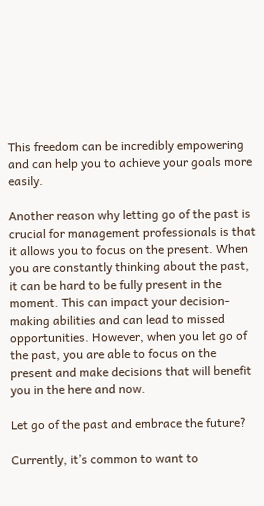This freedom can be incredibly empowering and can help you to achieve your goals more easily.

Another reason why letting go of the past is crucial for management professionals is that it allows you to focus on the present. When you are constantly thinking about the past, it can be hard to be fully present in the moment. This can impact your decision-making abilities and can lead to missed opportunities. However, when you let go of the past, you are able to focus on the present and make decisions that will benefit you in the here and now.

Let go of the past and embrace the future?

Currently, it’s common to want to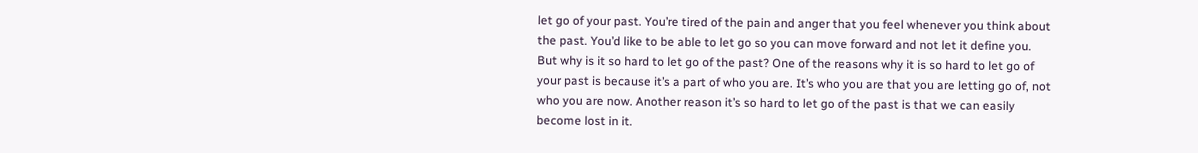let go of your past. You’re tired of the pain and anger that you feel whenever you think about the past. You’d like to be able to let go so you can move forward and not let it define you. But why is it so hard to let go of the past? One of the reasons why it is so hard to let go of your past is because it’s a part of who you are. It’s who you are that you are letting go of, not who you are now. Another reason it’s so hard to let go of the past is that we can easily become lost in it.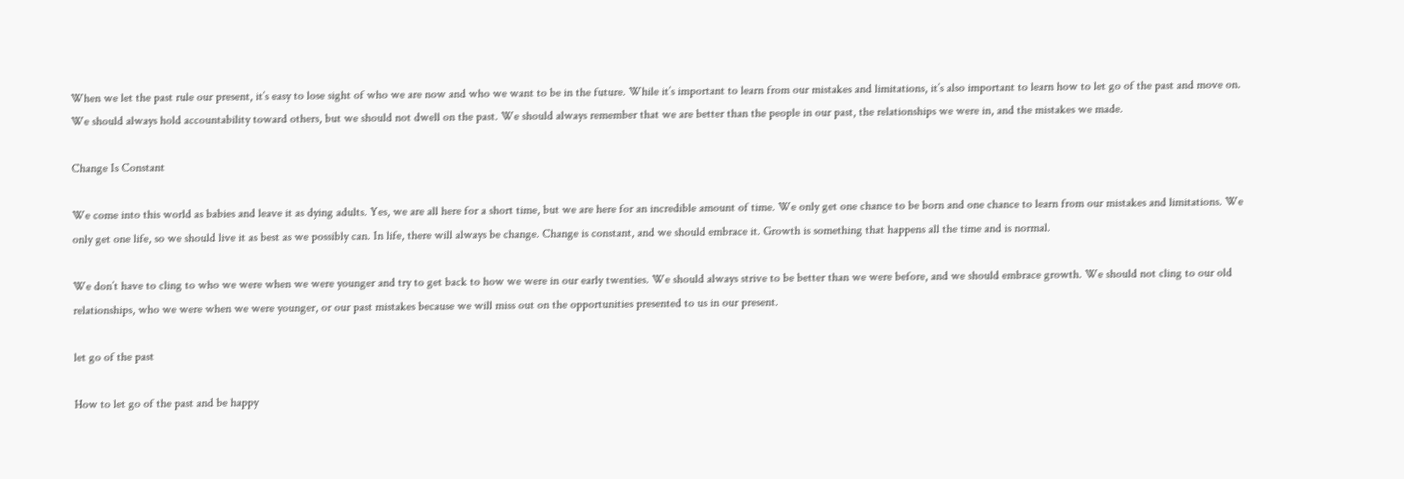When we let the past rule our present, it’s easy to lose sight of who we are now and who we want to be in the future. While it’s important to learn from our mistakes and limitations, it’s also important to learn how to let go of the past and move on. We should always hold accountability toward others, but we should not dwell on the past. We should always remember that we are better than the people in our past, the relationships we were in, and the mistakes we made.

Change Is Constant

We come into this world as babies and leave it as dying adults. Yes, we are all here for a short time, but we are here for an incredible amount of time. We only get one chance to be born and one chance to learn from our mistakes and limitations. We only get one life, so we should live it as best as we possibly can. In life, there will always be change. Change is constant, and we should embrace it. Growth is something that happens all the time and is normal.

We don’t have to cling to who we were when we were younger and try to get back to how we were in our early twenties. We should always strive to be better than we were before, and we should embrace growth. We should not cling to our old relationships, who we were when we were younger, or our past mistakes because we will miss out on the opportunities presented to us in our present.

let go of the past

How to let go of the past and be happy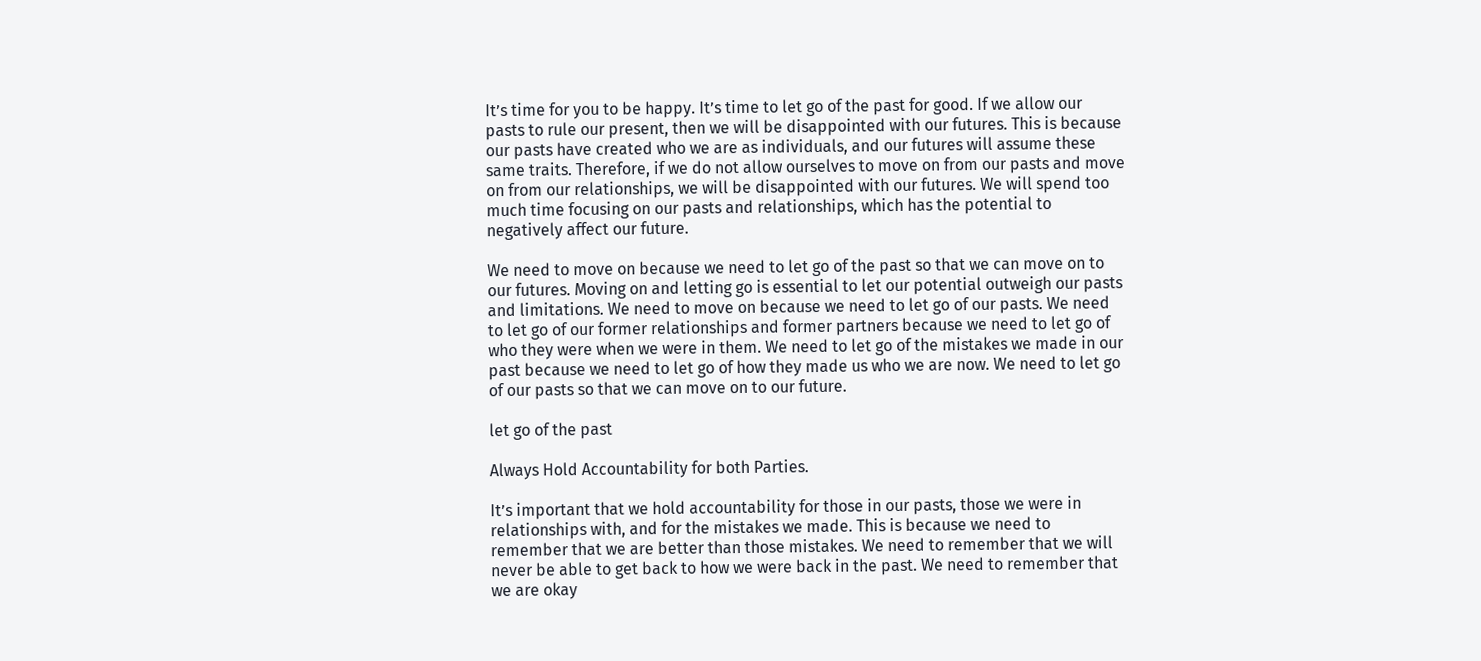It’s time for you to be happy. It’s time to let go of the past for good. If we allow our pasts to rule our present, then we will be disappointed with our futures. This is because our pasts have created who we are as individuals, and our futures will assume these same traits. Therefore, if we do not allow ourselves to move on from our pasts and move on from our relationships, we will be disappointed with our futures. We will spend too much time focusing on our pasts and relationships, which has the potential to negatively affect our future.

We need to move on because we need to let go of the past so that we can move on to our futures. Moving on and letting go is essential to let our potential outweigh our pasts and limitations. We need to move on because we need to let go of our pasts. We need to let go of our former relationships and former partners because we need to let go of who they were when we were in them. We need to let go of the mistakes we made in our past because we need to let go of how they made us who we are now. We need to let go of our pasts so that we can move on to our future.

let go of the past

Always Hold Accountability for both Parties.

It’s important that we hold accountability for those in our pasts, those we were in relationships with, and for the mistakes we made. This is because we need to remember that we are better than those mistakes. We need to remember that we will never be able to get back to how we were back in the past. We need to remember that we are okay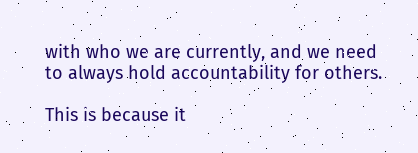with who we are currently, and we need to always hold accountability for others.

This is because it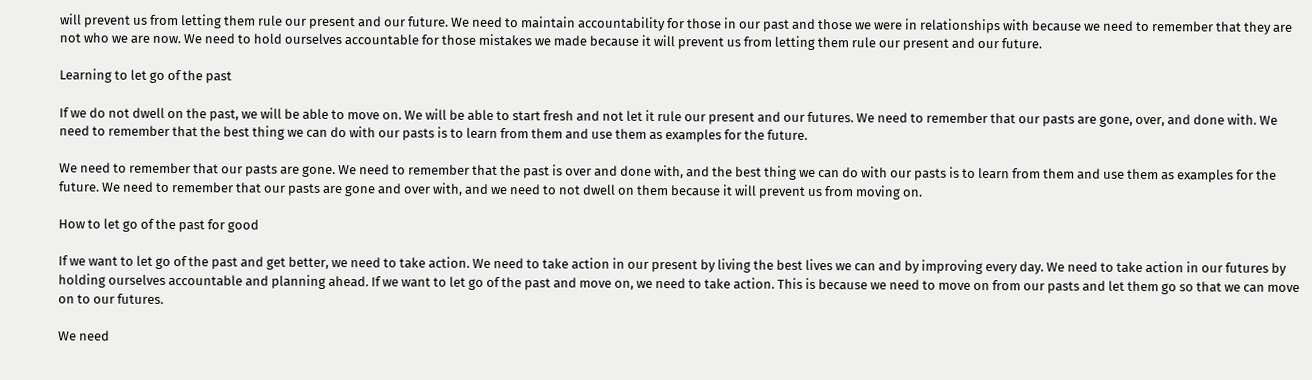will prevent us from letting them rule our present and our future. We need to maintain accountability for those in our past and those we were in relationships with because we need to remember that they are not who we are now. We need to hold ourselves accountable for those mistakes we made because it will prevent us from letting them rule our present and our future.

Learning to let go of the past

If we do not dwell on the past, we will be able to move on. We will be able to start fresh and not let it rule our present and our futures. We need to remember that our pasts are gone, over, and done with. We need to remember that the best thing we can do with our pasts is to learn from them and use them as examples for the future.

We need to remember that our pasts are gone. We need to remember that the past is over and done with, and the best thing we can do with our pasts is to learn from them and use them as examples for the future. We need to remember that our pasts are gone and over with, and we need to not dwell on them because it will prevent us from moving on.

How to let go of the past for good

If we want to let go of the past and get better, we need to take action. We need to take action in our present by living the best lives we can and by improving every day. We need to take action in our futures by holding ourselves accountable and planning ahead. If we want to let go of the past and move on, we need to take action. This is because we need to move on from our pasts and let them go so that we can move on to our futures.

We need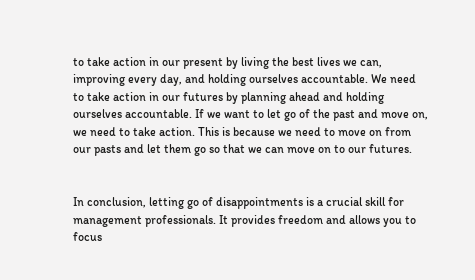to take action in our present by living the best lives we can, improving every day, and holding ourselves accountable. We need to take action in our futures by planning ahead and holding ourselves accountable. If we want to let go of the past and move on, we need to take action. This is because we need to move on from our pasts and let them go so that we can move on to our futures.


In conclusion, letting go of disappointments is a crucial skill for management professionals. It provides freedom and allows you to focus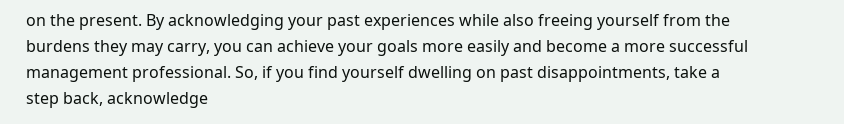on the present. By acknowledging your past experiences while also freeing yourself from the burdens they may carry, you can achieve your goals more easily and become a more successful management professional. So, if you find yourself dwelling on past disappointments, take a step back, acknowledge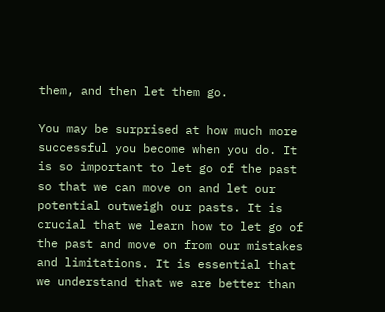them, and then let them go.

You may be surprised at how much more successful you become when you do. It is so important to let go of the past so that we can move on and let our potential outweigh our pasts. It is crucial that we learn how to let go of the past and move on from our mistakes and limitations. It is essential that we understand that we are better than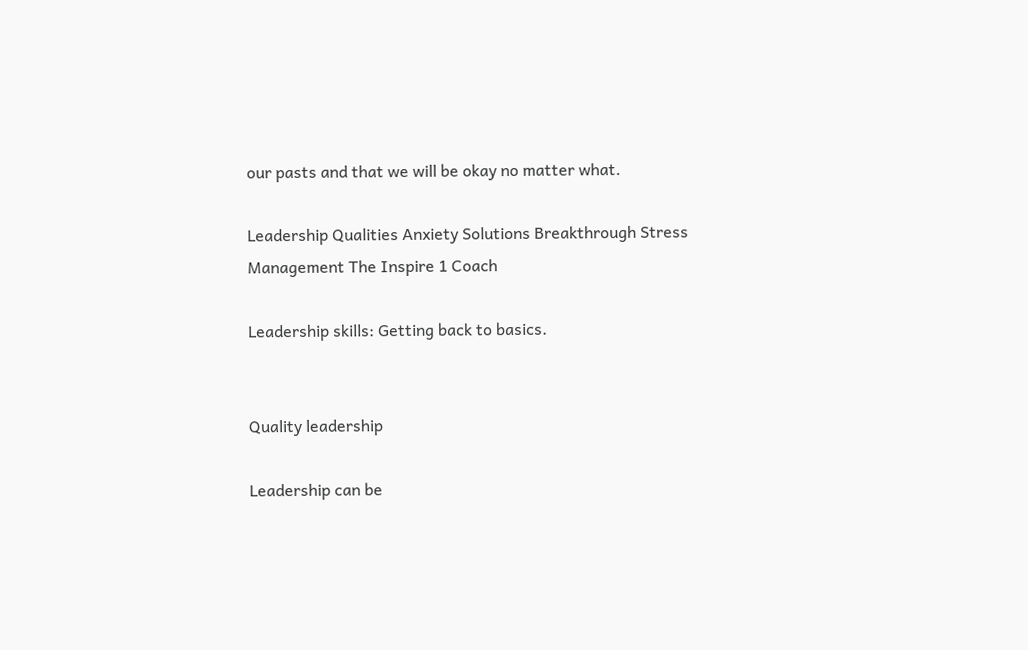our pasts and that we will be okay no matter what.

Leadership Qualities Anxiety Solutions Breakthrough Stress Management The Inspire 1 Coach

Leadership skills: Getting back to basics.


Quality leadership

Leadership can be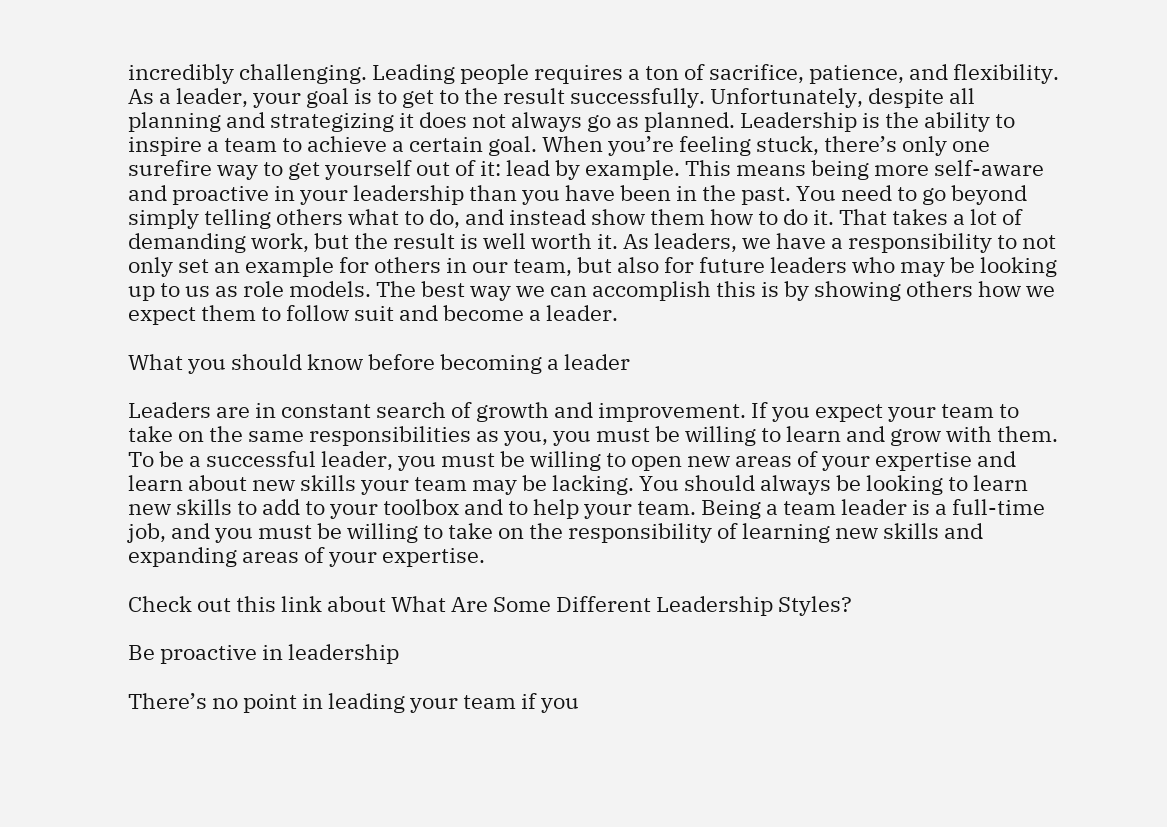incredibly challenging. Leading people requires a ton of sacrifice, patience, and flexibility. As a leader, your goal is to get to the result successfully. Unfortunately, despite all planning and strategizing it does not always go as planned. Leadership is the ability to inspire a team to achieve a certain goal. When you’re feeling stuck, there’s only one surefire way to get yourself out of it: lead by example. This means being more self-aware and proactive in your leadership than you have been in the past. You need to go beyond simply telling others what to do, and instead show them how to do it. That takes a lot of demanding work, but the result is well worth it. As leaders, we have a responsibility to not only set an example for others in our team, but also for future leaders who may be looking up to us as role models. The best way we can accomplish this is by showing others how we expect them to follow suit and become a leader.

What you should know before becoming a leader

Leaders are in constant search of growth and improvement. If you expect your team to take on the same responsibilities as you, you must be willing to learn and grow with them. To be a successful leader, you must be willing to open new areas of your expertise and learn about new skills your team may be lacking. You should always be looking to learn new skills to add to your toolbox and to help your team. Being a team leader is a full-time job, and you must be willing to take on the responsibility of learning new skills and expanding areas of your expertise.

Check out this link about What Are Some Different Leadership Styles?

Be proactive in leadership

There’s no point in leading your team if you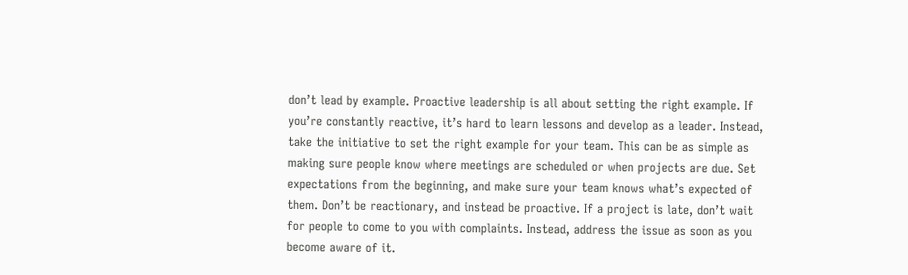don’t lead by example. Proactive leadership is all about setting the right example. If you’re constantly reactive, it’s hard to learn lessons and develop as a leader. Instead, take the initiative to set the right example for your team. This can be as simple as making sure people know where meetings are scheduled or when projects are due. Set expectations from the beginning, and make sure your team knows what’s expected of them. Don’t be reactionary, and instead be proactive. If a project is late, don’t wait for people to come to you with complaints. Instead, address the issue as soon as you become aware of it.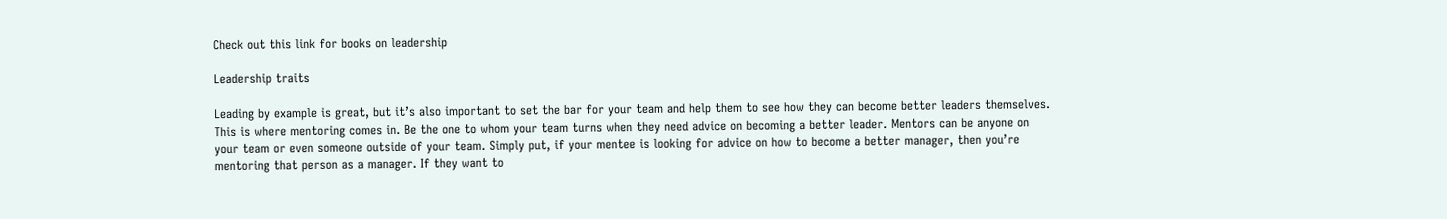Check out this link for books on leadership

Leadership traits

Leading by example is great, but it’s also important to set the bar for your team and help them to see how they can become better leaders themselves. This is where mentoring comes in. Be the one to whom your team turns when they need advice on becoming a better leader. Mentors can be anyone on your team or even someone outside of your team. Simply put, if your mentee is looking for advice on how to become a better manager, then you’re mentoring that person as a manager. If they want to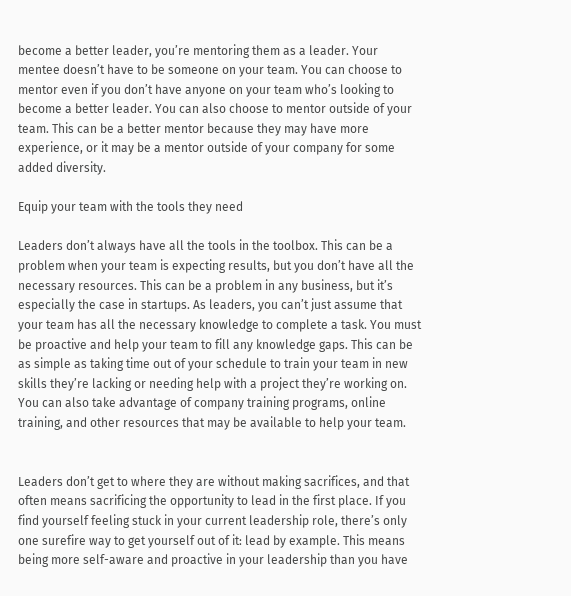become a better leader, you’re mentoring them as a leader. Your mentee doesn’t have to be someone on your team. You can choose to mentor even if you don’t have anyone on your team who’s looking to become a better leader. You can also choose to mentor outside of your team. This can be a better mentor because they may have more experience, or it may be a mentor outside of your company for some added diversity.

Equip your team with the tools they need

Leaders don’t always have all the tools in the toolbox. This can be a problem when your team is expecting results, but you don’t have all the necessary resources. This can be a problem in any business, but it’s especially the case in startups. As leaders, you can’t just assume that your team has all the necessary knowledge to complete a task. You must be proactive and help your team to fill any knowledge gaps. This can be as simple as taking time out of your schedule to train your team in new skills they’re lacking or needing help with a project they’re working on. You can also take advantage of company training programs, online training, and other resources that may be available to help your team.


Leaders don’t get to where they are without making sacrifices, and that often means sacrificing the opportunity to lead in the first place. If you find yourself feeling stuck in your current leadership role, there’s only one surefire way to get yourself out of it: lead by example. This means being more self-aware and proactive in your leadership than you have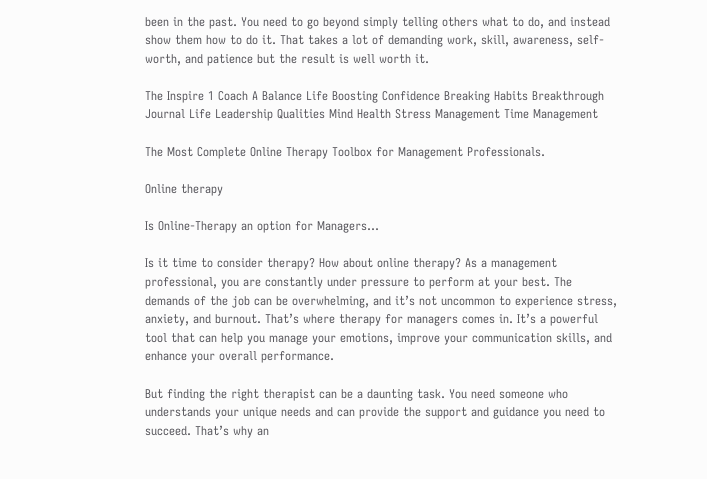been in the past. You need to go beyond simply telling others what to do, and instead show them how to do it. That takes a lot of demanding work, skill, awareness, self-worth, and patience but the result is well worth it.

The Inspire 1 Coach A Balance Life Boosting Confidence Breaking Habits Breakthrough Journal Life Leadership Qualities Mind Health Stress Management Time Management

The Most Complete Online Therapy Toolbox for Management Professionals.

Online therapy

Is Online-Therapy an option for Managers…

Is it time to consider therapy? How about online therapy? As a management professional, you are constantly under pressure to perform at your best. The demands of the job can be overwhelming, and it’s not uncommon to experience stress, anxiety, and burnout. That’s where therapy for managers comes in. It’s a powerful tool that can help you manage your emotions, improve your communication skills, and enhance your overall performance.

But finding the right therapist can be a daunting task. You need someone who understands your unique needs and can provide the support and guidance you need to succeed. That’s why an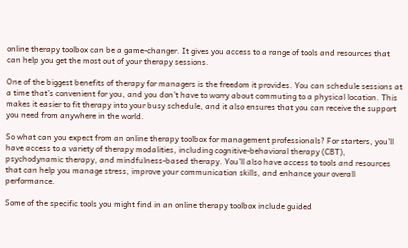online therapy toolbox can be a game-changer. It gives you access to a range of tools and resources that can help you get the most out of your therapy sessions.

One of the biggest benefits of therapy for managers is the freedom it provides. You can schedule sessions at a time that’s convenient for you, and you don’t have to worry about commuting to a physical location. This makes it easier to fit therapy into your busy schedule, and it also ensures that you can receive the support you need from anywhere in the world.

So what can you expect from an online therapy toolbox for management professionals? For starters, you’ll have access to a variety of therapy modalities, including cognitive-behavioral therapy (CBT), psychodynamic therapy, and mindfulness-based therapy. You’ll also have access to tools and resources that can help you manage stress, improve your communication skills, and enhance your overall performance.

Some of the specific tools you might find in an online therapy toolbox include guided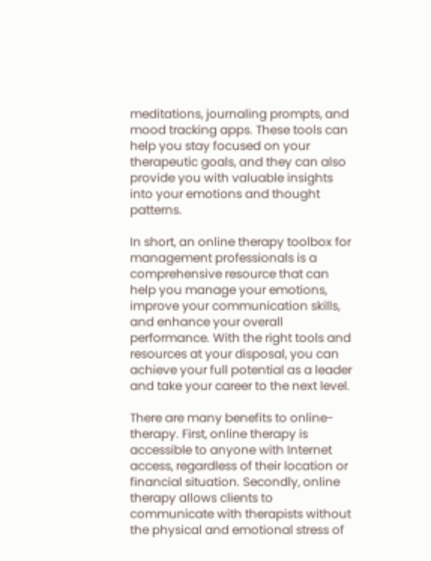meditations, journaling prompts, and mood tracking apps. These tools can help you stay focused on your therapeutic goals, and they can also provide you with valuable insights into your emotions and thought patterns.

In short, an online therapy toolbox for management professionals is a comprehensive resource that can help you manage your emotions, improve your communication skills, and enhance your overall performance. With the right tools and resources at your disposal, you can achieve your full potential as a leader and take your career to the next level.

There are many benefits to online-therapy. First, online therapy is accessible to anyone with Internet access, regardless of their location or financial situation. Secondly, online therapy allows clients to communicate with therapists without the physical and emotional stress of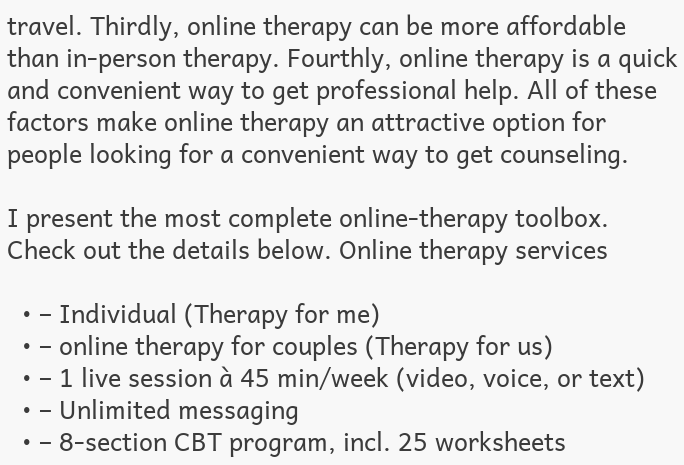travel. Thirdly, online therapy can be more affordable than in-person therapy. Fourthly, online therapy is a quick and convenient way to get professional help. All of these factors make online therapy an attractive option for people looking for a convenient way to get counseling.

I present the most complete online-therapy toolbox. Check out the details below. Online therapy services

  • – Individual (Therapy for me)
  • – online therapy for couples (Therapy for us)
  • – 1 live session à 45 min/week (video, voice, or text)
  • – Unlimited messaging
  • – 8-section CBT program, incl. 25 worksheets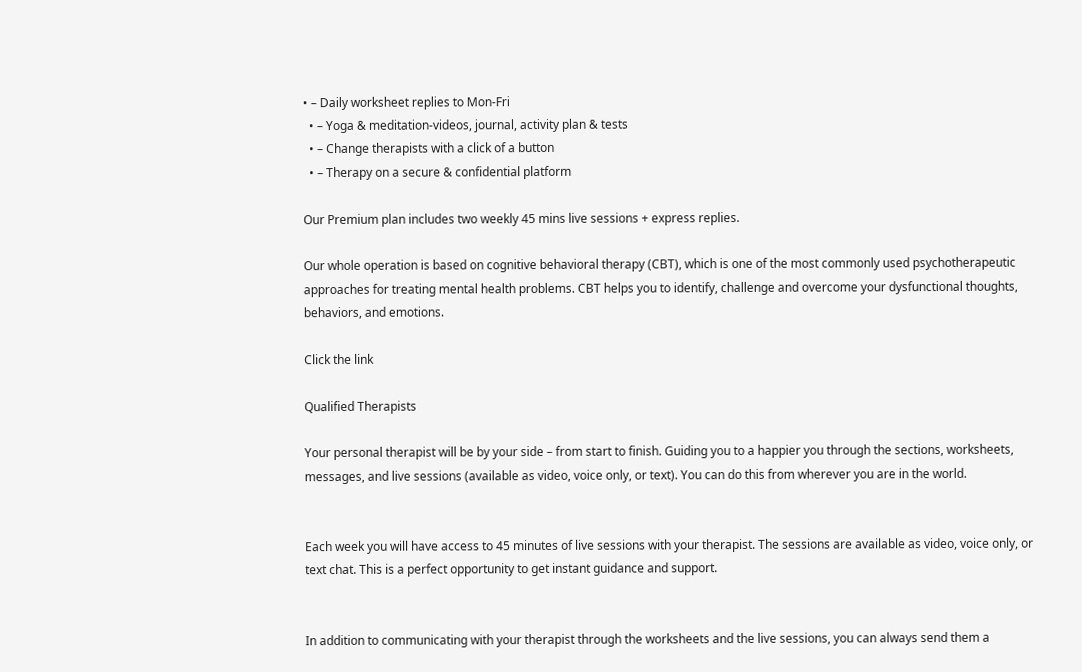• – Daily worksheet replies to Mon-Fri
  • – Yoga & meditation-videos, journal, activity plan & tests
  • – Change therapists with a click of a button
  • – Therapy on a secure & confidential platform

Our Premium plan includes two weekly 45 mins live sessions + express replies.

Our whole operation is based on cognitive behavioral therapy (CBT), which is one of the most commonly used psychotherapeutic approaches for treating mental health problems. CBT helps you to identify, challenge and overcome your dysfunctional thoughts, behaviors, and emotions.

Click the link

Qualified Therapists

Your personal therapist will be by your side – from start to finish. Guiding you to a happier you through the sections, worksheets, messages, and live sessions (available as video, voice only, or text). You can do this from wherever you are in the world.


Each week you will have access to 45 minutes of live sessions with your therapist. The sessions are available as video, voice only, or text chat. This is a perfect opportunity to get instant guidance and support.


In addition to communicating with your therapist through the worksheets and the live sessions, you can always send them a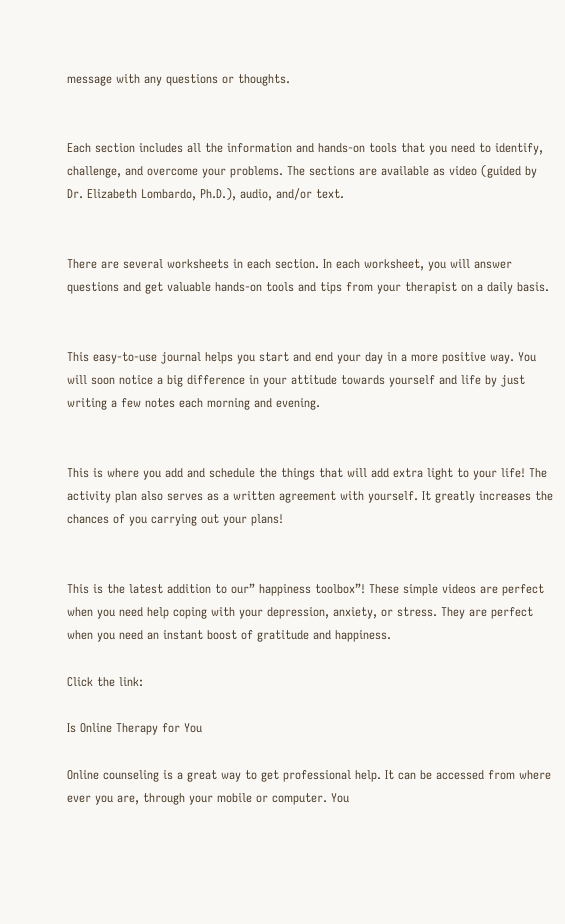message with any questions or thoughts.


Each section includes all the information and hands-on tools that you need to identify, challenge, and overcome your problems. The sections are available as video (guided by Dr. Elizabeth Lombardo, Ph.D.), audio, and/or text.


There are several worksheets in each section. In each worksheet, you will answer questions and get valuable hands-on tools and tips from your therapist on a daily basis.


This easy-to-use journal helps you start and end your day in a more positive way. You will soon notice a big difference in your attitude towards yourself and life by just writing a few notes each morning and evening.


This is where you add and schedule the things that will add extra light to your life! The activity plan also serves as a written agreement with yourself. It greatly increases the chances of you carrying out your plans!


This is the latest addition to our” happiness toolbox”! These simple videos are perfect when you need help coping with your depression, anxiety, or stress. They are perfect when you need an instant boost of gratitude and happiness.

Click the link:

Is Online Therapy for You

Online counseling is a great way to get professional help. It can be accessed from where ever you are, through your mobile or computer. You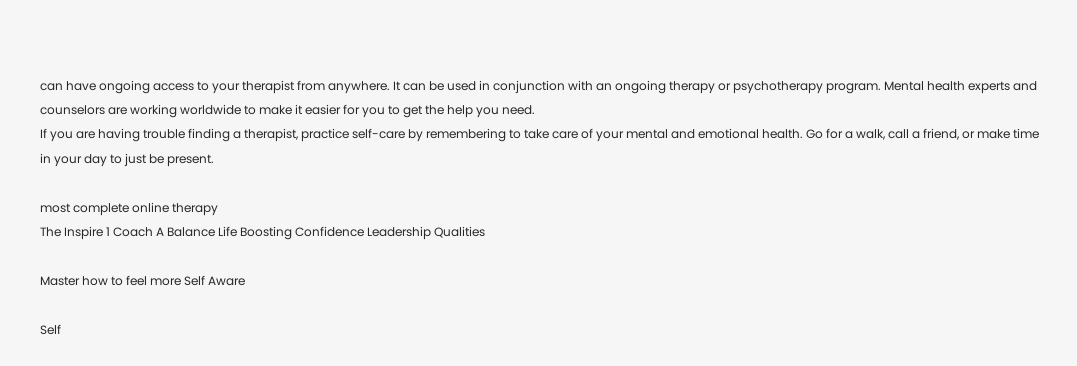can have ongoing access to your therapist from anywhere. It can be used in conjunction with an ongoing therapy or psychotherapy program. Mental health experts and counselors are working worldwide to make it easier for you to get the help you need.
If you are having trouble finding a therapist, practice self-care by remembering to take care of your mental and emotional health. Go for a walk, call a friend, or make time in your day to just be present.

most complete online therapy
The Inspire 1 Coach A Balance Life Boosting Confidence Leadership Qualities

Master how to feel more Self Aware

Self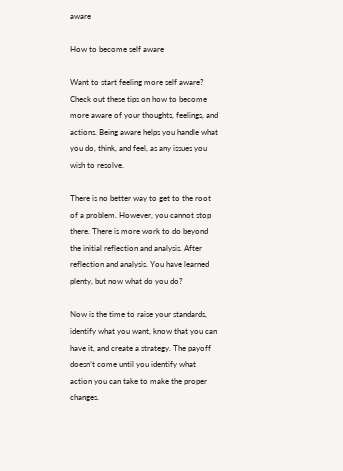aware

How to become self aware

Want to start feeling more self aware? Check out these tips on how to become more aware of your thoughts, feelings, and actions. Being aware helps you handle what you do, think, and feel, as any issues you wish to resolve.

There is no better way to get to the root of a problem. However, you cannot stop there. There is more work to do beyond the initial reflection and analysis. After reflection and analysis. You have learned plenty, but now what do you do?

Now is the time to raise your standards, identify what you want, know that you can have it, and create a strategy. The payoff doesn’t come until you identify what action you can take to make the proper changes.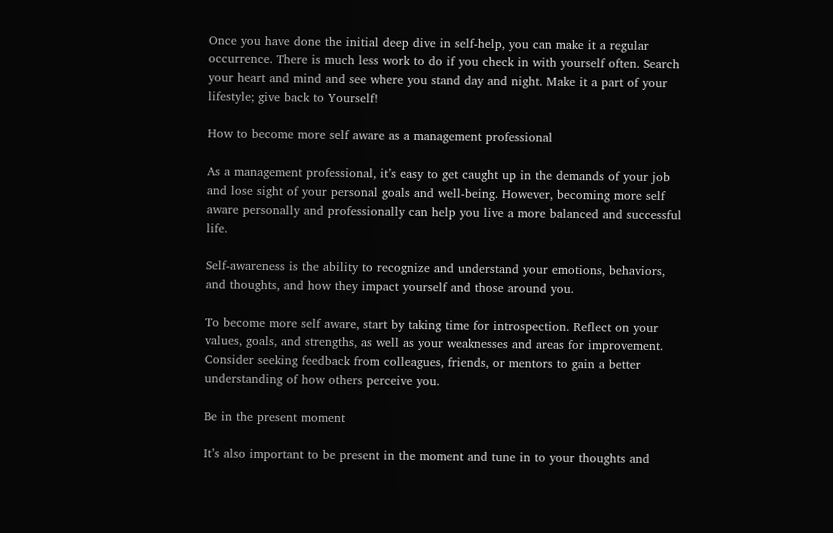Once you have done the initial deep dive in self-help, you can make it a regular occurrence. There is much less work to do if you check in with yourself often. Search your heart and mind and see where you stand day and night. Make it a part of your lifestyle; give back to Yourself!

How to become more self aware as a management professional

As a management professional, it’s easy to get caught up in the demands of your job and lose sight of your personal goals and well-being. However, becoming more self aware personally and professionally can help you live a more balanced and successful life.

Self-awareness is the ability to recognize and understand your emotions, behaviors, and thoughts, and how they impact yourself and those around you.

To become more self aware, start by taking time for introspection. Reflect on your values, goals, and strengths, as well as your weaknesses and areas for improvement. Consider seeking feedback from colleagues, friends, or mentors to gain a better understanding of how others perceive you.

Be in the present moment

It’s also important to be present in the moment and tune in to your thoughts and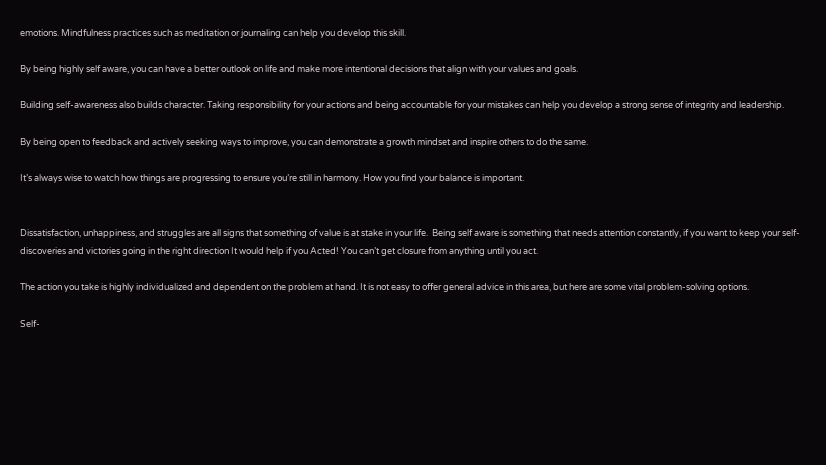emotions. Mindfulness practices such as meditation or journaling can help you develop this skill.

By being highly self aware, you can have a better outlook on life and make more intentional decisions that align with your values and goals.

Building self-awareness also builds character. Taking responsibility for your actions and being accountable for your mistakes can help you develop a strong sense of integrity and leadership.

By being open to feedback and actively seeking ways to improve, you can demonstrate a growth mindset and inspire others to do the same.

It’s always wise to watch how things are progressing to ensure you’re still in harmony. How you find your balance is important.


Dissatisfaction, unhappiness, and struggles are all signs that something of value is at stake in your life.  Being self aware is something that needs attention constantly, if you want to keep your self-discoveries and victories going in the right direction It would help if you Acted! You can’t get closure from anything until you act.

The action you take is highly individualized and dependent on the problem at hand. It is not easy to offer general advice in this area, but here are some vital problem-solving options.

Self-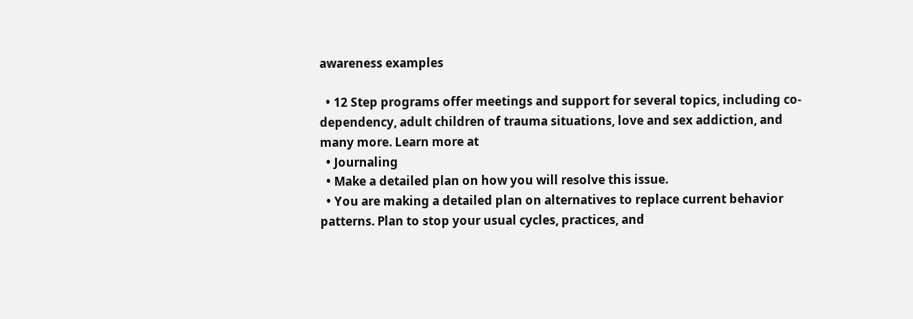awareness examples

  • 12 Step programs offer meetings and support for several topics, including co-dependency, adult children of trauma situations, love and sex addiction, and many more. Learn more at
  • Journaling
  • Make a detailed plan on how you will resolve this issue.
  • You are making a detailed plan on alternatives to replace current behavior patterns. Plan to stop your usual cycles, practices, and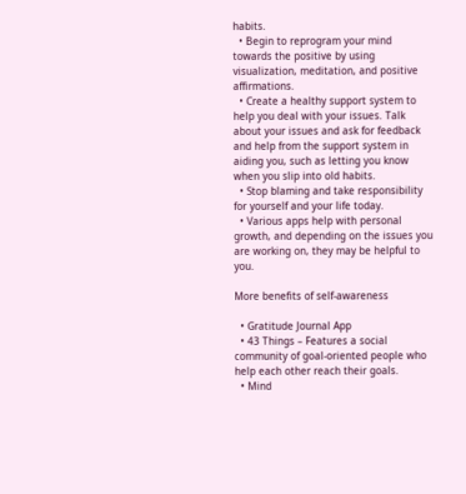habits.
  • Begin to reprogram your mind towards the positive by using visualization, meditation, and positive affirmations.
  • Create a healthy support system to help you deal with your issues. Talk about your issues and ask for feedback and help from the support system in aiding you, such as letting you know when you slip into old habits.
  • Stop blaming and take responsibility for yourself and your life today.
  • Various apps help with personal growth, and depending on the issues you are working on, they may be helpful to you.

More benefits of self-awareness

  • Gratitude Journal App
  • 43 Things – Features a social community of goal-oriented people who help each other reach their goals.
  • Mind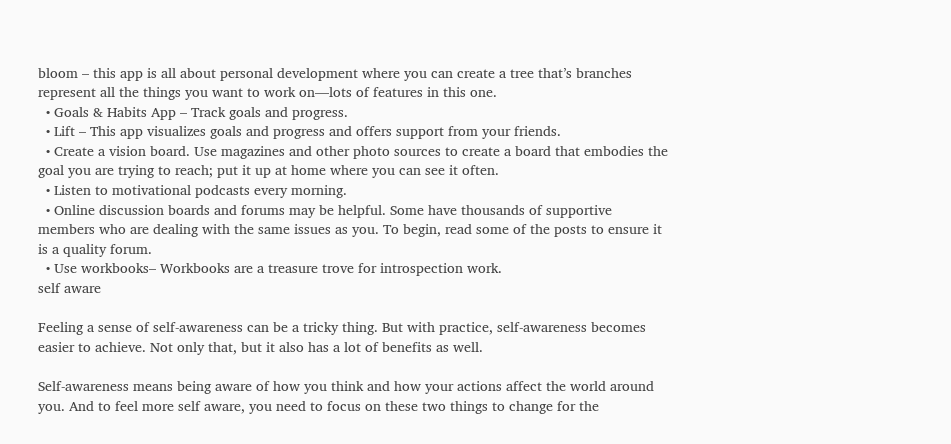bloom – this app is all about personal development where you can create a tree that’s branches represent all the things you want to work on—lots of features in this one.
  • Goals & Habits App – Track goals and progress.
  • Lift – This app visualizes goals and progress and offers support from your friends.
  • Create a vision board. Use magazines and other photo sources to create a board that embodies the goal you are trying to reach; put it up at home where you can see it often.
  • Listen to motivational podcasts every morning.
  • Online discussion boards and forums may be helpful. Some have thousands of supportive members who are dealing with the same issues as you. To begin, read some of the posts to ensure it is a quality forum.
  • Use workbooks– Workbooks are a treasure trove for introspection work.
self aware

Feeling a sense of self-awareness can be a tricky thing. But with practice, self-awareness becomes easier to achieve. Not only that, but it also has a lot of benefits as well.

Self-awareness means being aware of how you think and how your actions affect the world around you. And to feel more self aware, you need to focus on these two things to change for the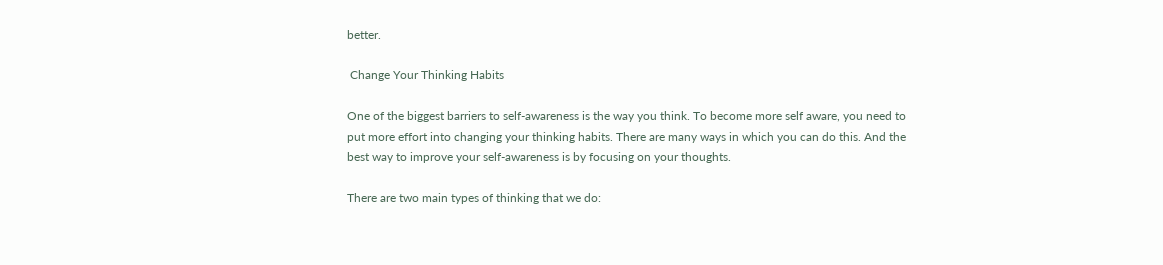better.

 Change Your Thinking Habits

One of the biggest barriers to self-awareness is the way you think. To become more self aware, you need to put more effort into changing your thinking habits. There are many ways in which you can do this. And the best way to improve your self-awareness is by focusing on your thoughts.

There are two main types of thinking that we do: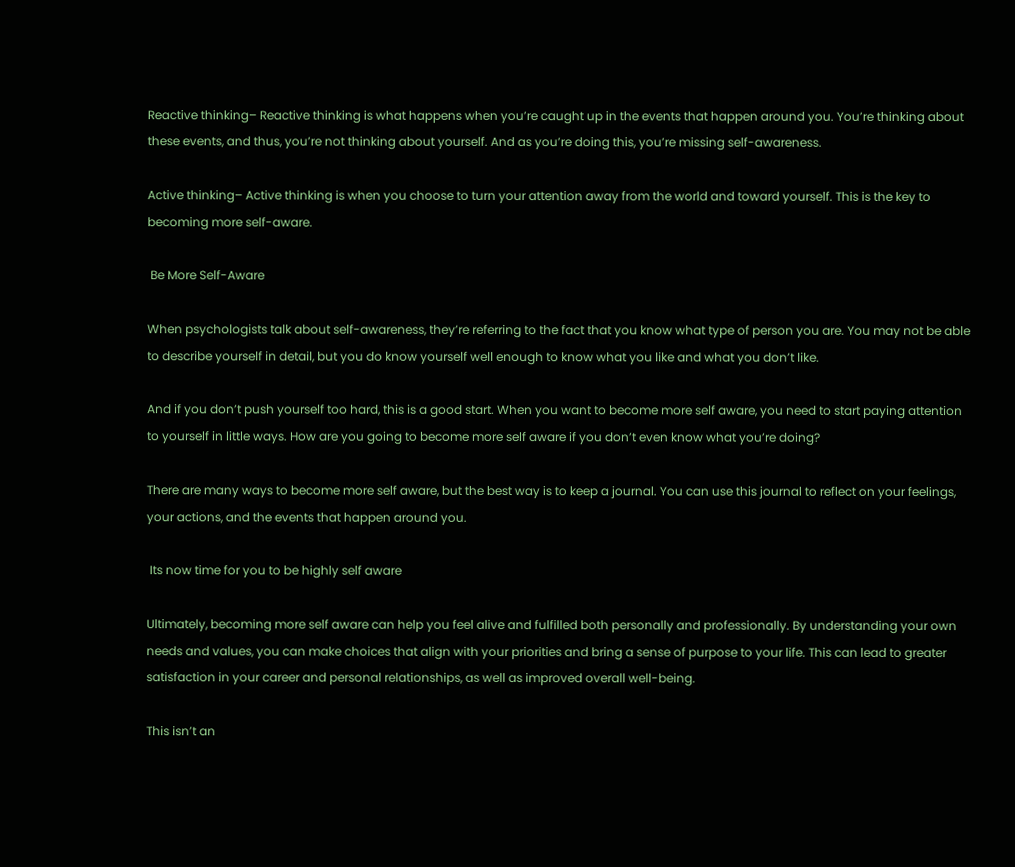Reactive thinking– Reactive thinking is what happens when you’re caught up in the events that happen around you. You’re thinking about these events, and thus, you’re not thinking about yourself. And as you’re doing this, you’re missing self-awareness.

Active thinking– Active thinking is when you choose to turn your attention away from the world and toward yourself. This is the key to becoming more self-aware.

 Be More Self-Aware

When psychologists talk about self-awareness, they’re referring to the fact that you know what type of person you are. You may not be able to describe yourself in detail, but you do know yourself well enough to know what you like and what you don’t like.

And if you don’t push yourself too hard, this is a good start. When you want to become more self aware, you need to start paying attention to yourself in little ways. How are you going to become more self aware if you don’t even know what you’re doing?

There are many ways to become more self aware, but the best way is to keep a journal. You can use this journal to reflect on your feelings, your actions, and the events that happen around you.

 Its now time for you to be highly self aware

Ultimately, becoming more self aware can help you feel alive and fulfilled both personally and professionally. By understanding your own needs and values, you can make choices that align with your priorities and bring a sense of purpose to your life. This can lead to greater satisfaction in your career and personal relationships, as well as improved overall well-being.

This isn’t an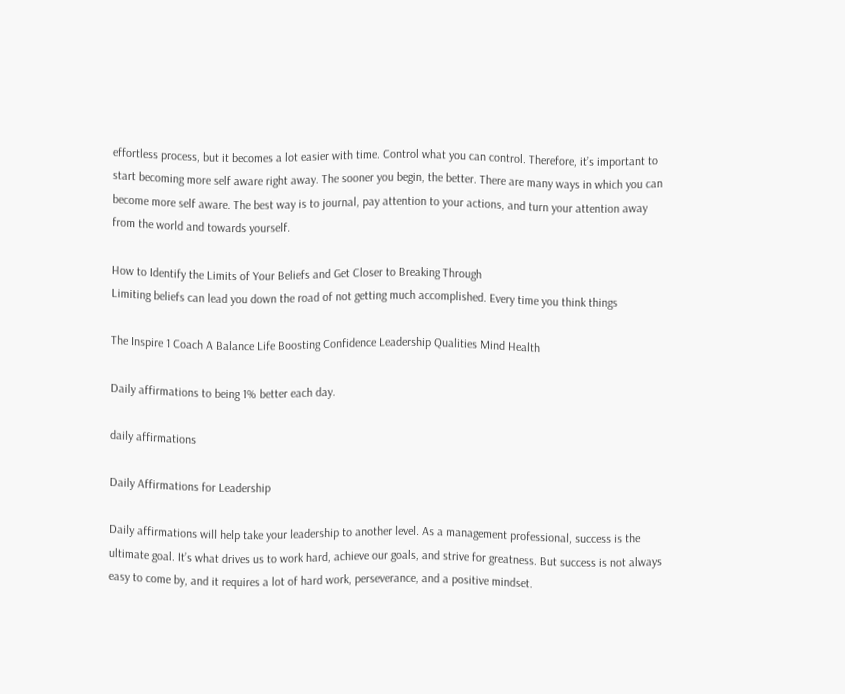effortless process, but it becomes a lot easier with time. Control what you can control. Therefore, it’s important to start becoming more self aware right away. The sooner you begin, the better. There are many ways in which you can become more self aware. The best way is to journal, pay attention to your actions, and turn your attention away from the world and towards yourself.

How to Identify the Limits of Your Beliefs and Get Closer to Breaking Through
Limiting beliefs can lead you down the road of not getting much accomplished. Every time you think things

The Inspire 1 Coach A Balance Life Boosting Confidence Leadership Qualities Mind Health

Daily affirmations to being 1% better each day.

daily affirmations

Daily Affirmations for Leadership

Daily affirmations will help take your leadership to another level. As a management professional, success is the ultimate goal. It’s what drives us to work hard, achieve our goals, and strive for greatness. But success is not always easy to come by, and it requires a lot of hard work, perseverance, and a positive mindset.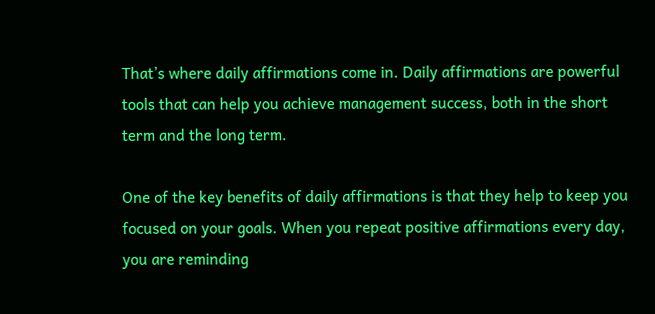That’s where daily affirmations come in. Daily affirmations are powerful tools that can help you achieve management success, both in the short term and the long term.

One of the key benefits of daily affirmations is that they help to keep you focused on your goals. When you repeat positive affirmations every day, you are reminding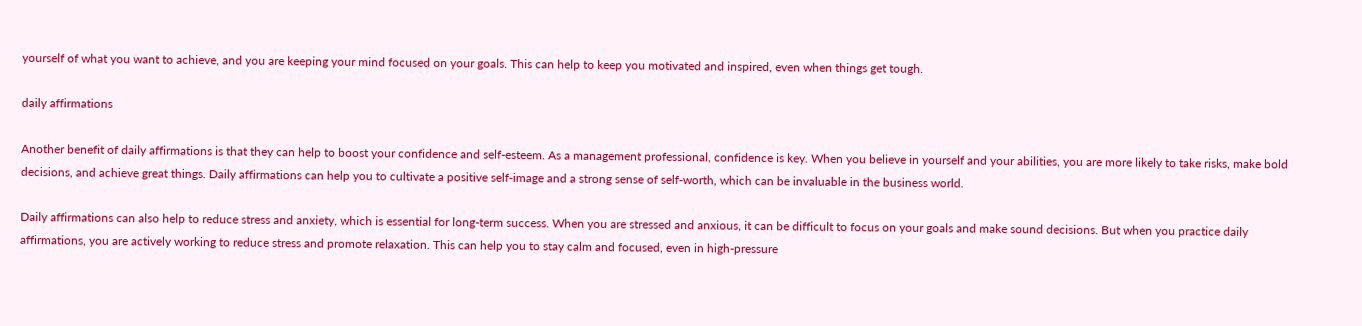yourself of what you want to achieve, and you are keeping your mind focused on your goals. This can help to keep you motivated and inspired, even when things get tough.

daily affirmations

Another benefit of daily affirmations is that they can help to boost your confidence and self-esteem. As a management professional, confidence is key. When you believe in yourself and your abilities, you are more likely to take risks, make bold decisions, and achieve great things. Daily affirmations can help you to cultivate a positive self-image and a strong sense of self-worth, which can be invaluable in the business world.

Daily affirmations can also help to reduce stress and anxiety, which is essential for long-term success. When you are stressed and anxious, it can be difficult to focus on your goals and make sound decisions. But when you practice daily affirmations, you are actively working to reduce stress and promote relaxation. This can help you to stay calm and focused, even in high-pressure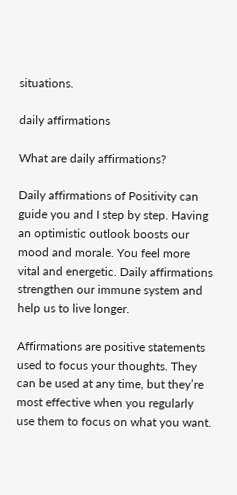situations.

daily affirmations

What are daily affirmations?

Daily affirmations of Positivity can guide you and I step by step. Having an optimistic outlook boosts our mood and morale. You feel more vital and energetic. Daily affirmations strengthen our immune system and help us to live longer.

Affirmations are positive statements used to focus your thoughts. They can be used at any time, but they’re most effective when you regularly use them to focus on what you want.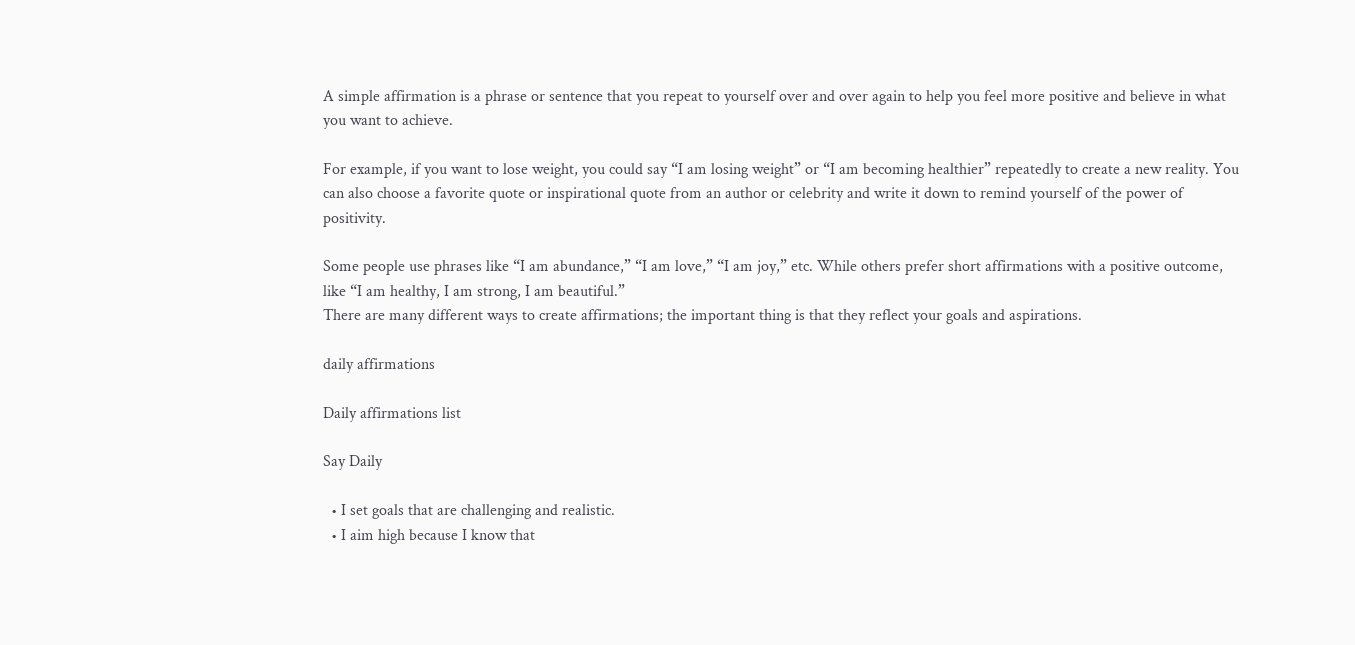A simple affirmation is a phrase or sentence that you repeat to yourself over and over again to help you feel more positive and believe in what you want to achieve.

For example, if you want to lose weight, you could say “I am losing weight” or “I am becoming healthier” repeatedly to create a new reality. You can also choose a favorite quote or inspirational quote from an author or celebrity and write it down to remind yourself of the power of positivity.

Some people use phrases like “I am abundance,” “I am love,” “I am joy,” etc. While others prefer short affirmations with a positive outcome, like “I am healthy, I am strong, I am beautiful.”
There are many different ways to create affirmations; the important thing is that they reflect your goals and aspirations.

daily affirmations

Daily affirmations list

Say Daily

  • I set goals that are challenging and realistic.
  • I aim high because I know that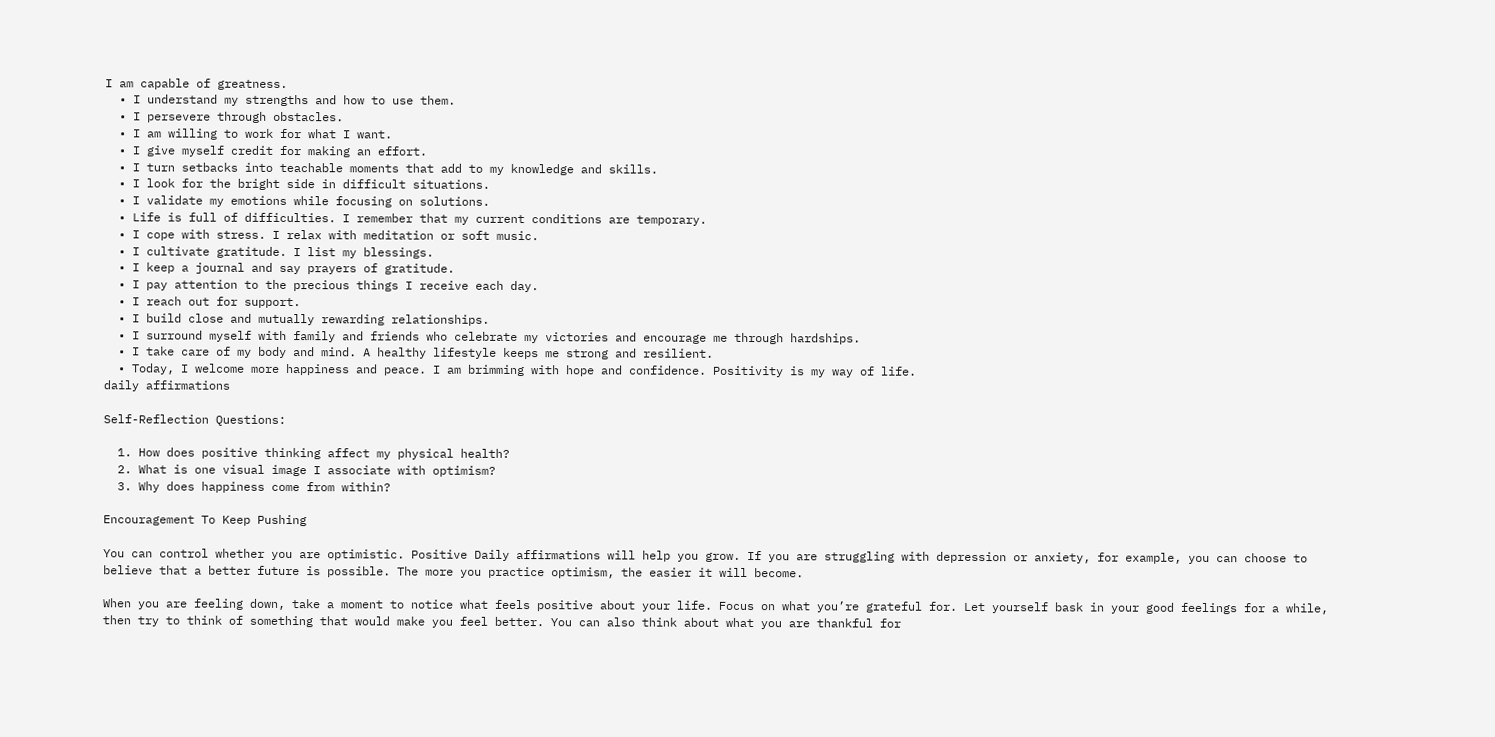I am capable of greatness.
  • I understand my strengths and how to use them.
  • I persevere through obstacles.
  • I am willing to work for what I want.
  • I give myself credit for making an effort.
  • I turn setbacks into teachable moments that add to my knowledge and skills.
  • I look for the bright side in difficult situations.
  • I validate my emotions while focusing on solutions.
  • Life is full of difficulties. I remember that my current conditions are temporary.
  • I cope with stress. I relax with meditation or soft music.
  • I cultivate gratitude. I list my blessings.
  • I keep a journal and say prayers of gratitude.
  • I pay attention to the precious things I receive each day.
  • I reach out for support.
  • I build close and mutually rewarding relationships.
  • I surround myself with family and friends who celebrate my victories and encourage me through hardships.
  • I take care of my body and mind. A healthy lifestyle keeps me strong and resilient.
  • Today, I welcome more happiness and peace. I am brimming with hope and confidence. Positivity is my way of life.
daily affirmations

Self-Reflection Questions:

  1. How does positive thinking affect my physical health?
  2. What is one visual image I associate with optimism?
  3. Why does happiness come from within?

Encouragement To Keep Pushing

You can control whether you are optimistic. Positive Daily affirmations will help you grow. If you are struggling with depression or anxiety, for example, you can choose to believe that a better future is possible. The more you practice optimism, the easier it will become.

When you are feeling down, take a moment to notice what feels positive about your life. Focus on what you’re grateful for. Let yourself bask in your good feelings for a while, then try to think of something that would make you feel better. You can also think about what you are thankful for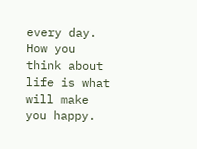every day. How you think about life is what will make you happy.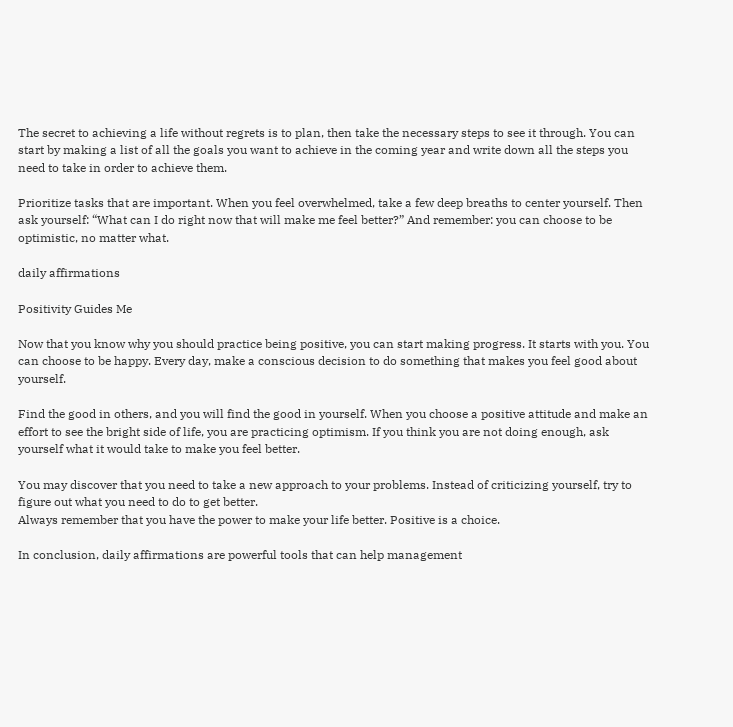The secret to achieving a life without regrets is to plan, then take the necessary steps to see it through. You can start by making a list of all the goals you want to achieve in the coming year and write down all the steps you need to take in order to achieve them.

Prioritize tasks that are important. When you feel overwhelmed, take a few deep breaths to center yourself. Then ask yourself: “What can I do right now that will make me feel better?” And remember: you can choose to be optimistic, no matter what.

daily affirmations

Positivity Guides Me

Now that you know why you should practice being positive, you can start making progress. It starts with you. You can choose to be happy. Every day, make a conscious decision to do something that makes you feel good about yourself.

Find the good in others, and you will find the good in yourself. When you choose a positive attitude and make an effort to see the bright side of life, you are practicing optimism. If you think you are not doing enough, ask yourself what it would take to make you feel better.

You may discover that you need to take a new approach to your problems. Instead of criticizing yourself, try to figure out what you need to do to get better.
Always remember that you have the power to make your life better. Positive is a choice.

In conclusion, daily affirmations are powerful tools that can help management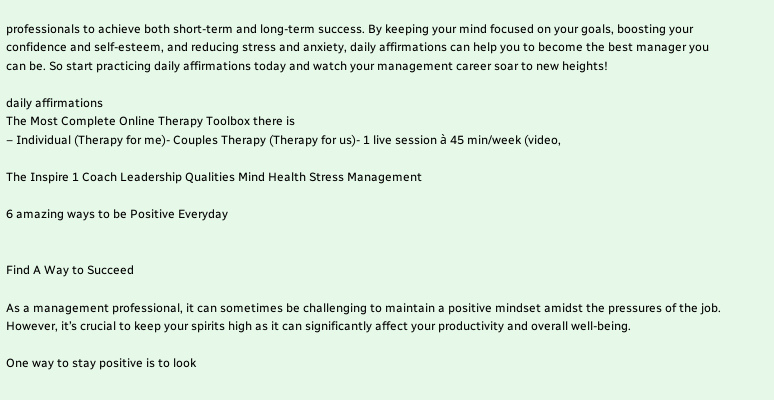professionals to achieve both short-term and long-term success. By keeping your mind focused on your goals, boosting your confidence and self-esteem, and reducing stress and anxiety, daily affirmations can help you to become the best manager you can be. So start practicing daily affirmations today and watch your management career soar to new heights!

daily affirmations
The Most Complete Online Therapy Toolbox there is
– Individual (Therapy for me)- Couples Therapy (Therapy for us)- 1 live session à 45 min/week (video,

The Inspire 1 Coach Leadership Qualities Mind Health Stress Management

6 amazing ways to be Positive Everyday


Find A Way to Succeed

As a management professional, it can sometimes be challenging to maintain a positive mindset amidst the pressures of the job. However, it’s crucial to keep your spirits high as it can significantly affect your productivity and overall well-being.

One way to stay positive is to look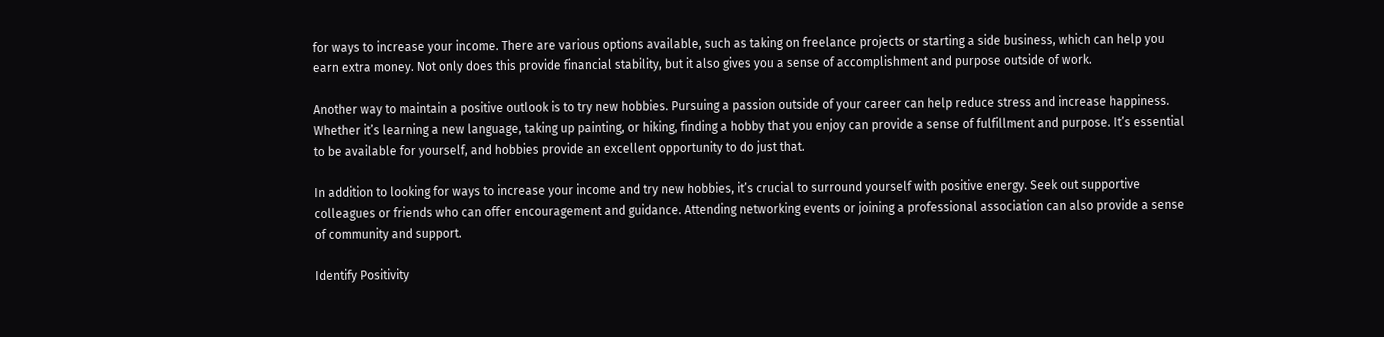for ways to increase your income. There are various options available, such as taking on freelance projects or starting a side business, which can help you earn extra money. Not only does this provide financial stability, but it also gives you a sense of accomplishment and purpose outside of work.

Another way to maintain a positive outlook is to try new hobbies. Pursuing a passion outside of your career can help reduce stress and increase happiness. Whether it’s learning a new language, taking up painting, or hiking, finding a hobby that you enjoy can provide a sense of fulfillment and purpose. It’s essential to be available for yourself, and hobbies provide an excellent opportunity to do just that.

In addition to looking for ways to increase your income and try new hobbies, it’s crucial to surround yourself with positive energy. Seek out supportive colleagues or friends who can offer encouragement and guidance. Attending networking events or joining a professional association can also provide a sense of community and support.

Identify Positivity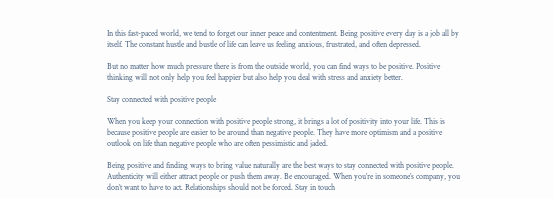In this fast-paced world, we tend to forget our inner peace and contentment. Being positive every day is a job all by itself. The constant hustle and bustle of life can leave us feeling anxious, frustrated, and often depressed.

But no matter how much pressure there is from the outside world, you can find ways to be positive. Positive thinking will not only help you feel happier but also help you deal with stress and anxiety better.

Stay connected with positive people

When you keep your connection with positive people strong, it brings a lot of positivity into your life. This is because positive people are easier to be around than negative people. They have more optimism and a positive outlook on life than negative people who are often pessimistic and jaded.

Being positive and finding ways to bring value naturally are the best ways to stay connected with positive people. Authenticity will either attract people or push them away. Be encouraged. When you’re in someone’s company, you don’t want to have to act. Relationships should not be forced. Stay in touch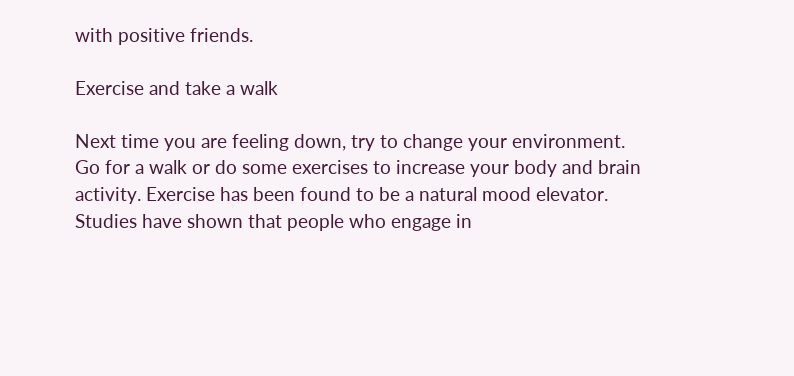with positive friends.

Exercise and take a walk

Next time you are feeling down, try to change your environment. Go for a walk or do some exercises to increase your body and brain activity. Exercise has been found to be a natural mood elevator. Studies have shown that people who engage in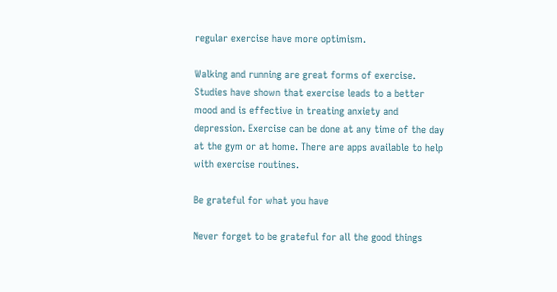regular exercise have more optimism.

Walking and running are great forms of exercise. Studies have shown that exercise leads to a better mood and is effective in treating anxiety and depression. Exercise can be done at any time of the day at the gym or at home. There are apps available to help with exercise routines.

Be grateful for what you have

Never forget to be grateful for all the good things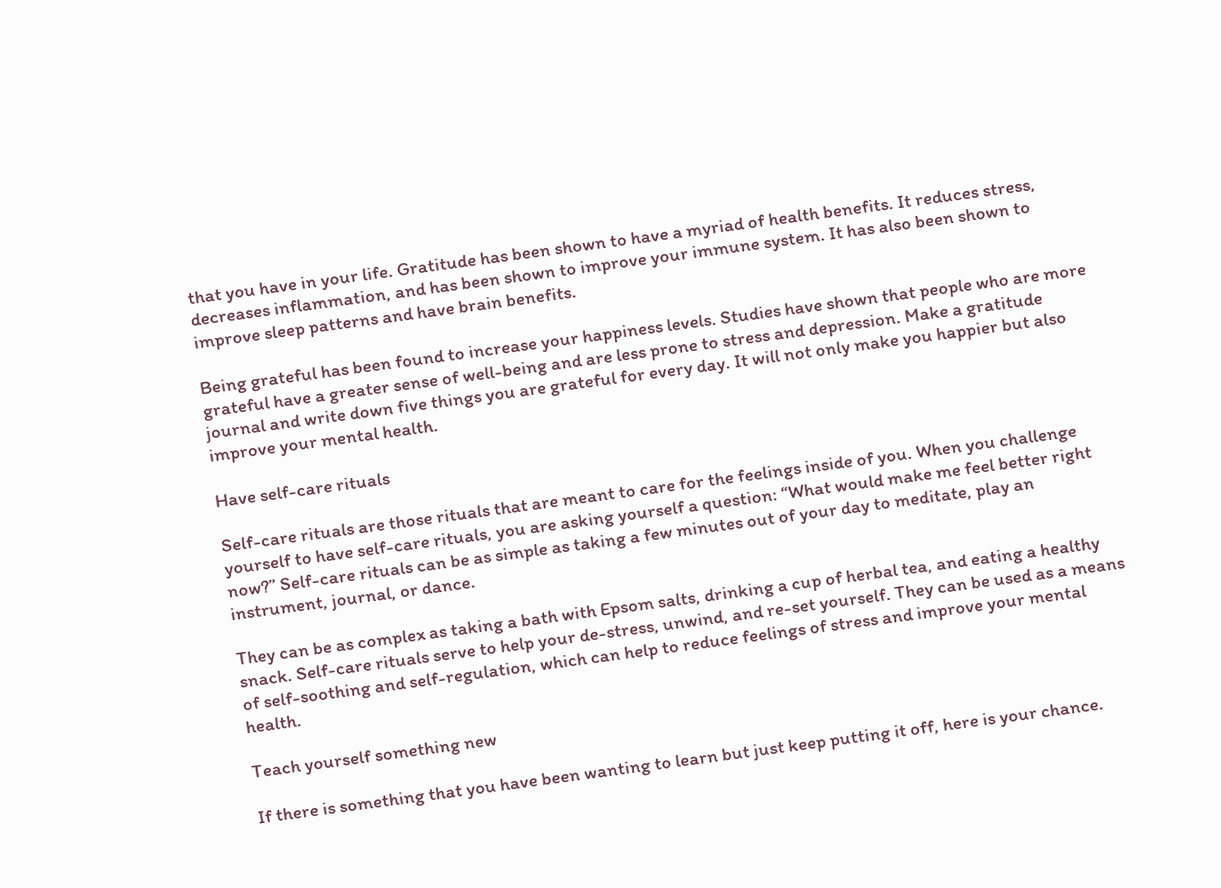that you have in your life. Gratitude has been shown to have a myriad of health benefits. It reduces stress, decreases inflammation, and has been shown to improve your immune system. It has also been shown to improve sleep patterns and have brain benefits.

Being grateful has been found to increase your happiness levels. Studies have shown that people who are more grateful have a greater sense of well-being and are less prone to stress and depression. Make a gratitude journal and write down five things you are grateful for every day. It will not only make you happier but also improve your mental health.

Have self-care rituals

Self-care rituals are those rituals that are meant to care for the feelings inside of you. When you challenge yourself to have self-care rituals, you are asking yourself a question: “What would make me feel better right now?” Self-care rituals can be as simple as taking a few minutes out of your day to meditate, play an instrument, journal, or dance.

They can be as complex as taking a bath with Epsom salts, drinking a cup of herbal tea, and eating a healthy snack. Self-care rituals serve to help your de-stress, unwind, and re-set yourself. They can be used as a means of self-soothing and self-regulation, which can help to reduce feelings of stress and improve your mental health.

Teach yourself something new

If there is something that you have been wanting to learn but just keep putting it off, here is your chance.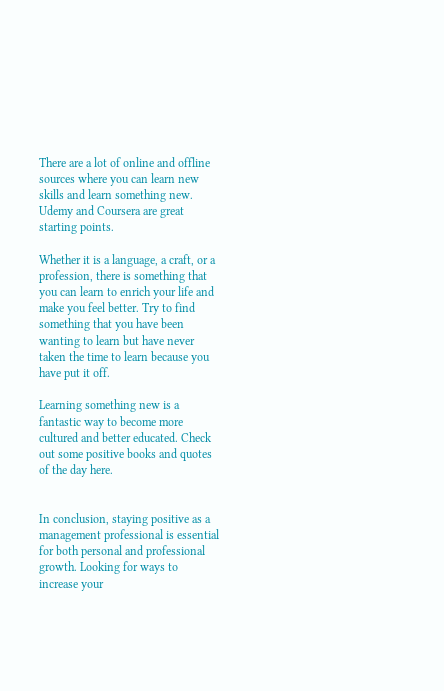There are a lot of online and offline sources where you can learn new skills and learn something new. Udemy and Coursera are great starting points.

Whether it is a language, a craft, or a profession, there is something that you can learn to enrich your life and make you feel better. Try to find something that you have been wanting to learn but have never taken the time to learn because you have put it off.

Learning something new is a fantastic way to become more cultured and better educated. Check out some positive books and quotes of the day here.


In conclusion, staying positive as a management professional is essential for both personal and professional growth. Looking for ways to increase your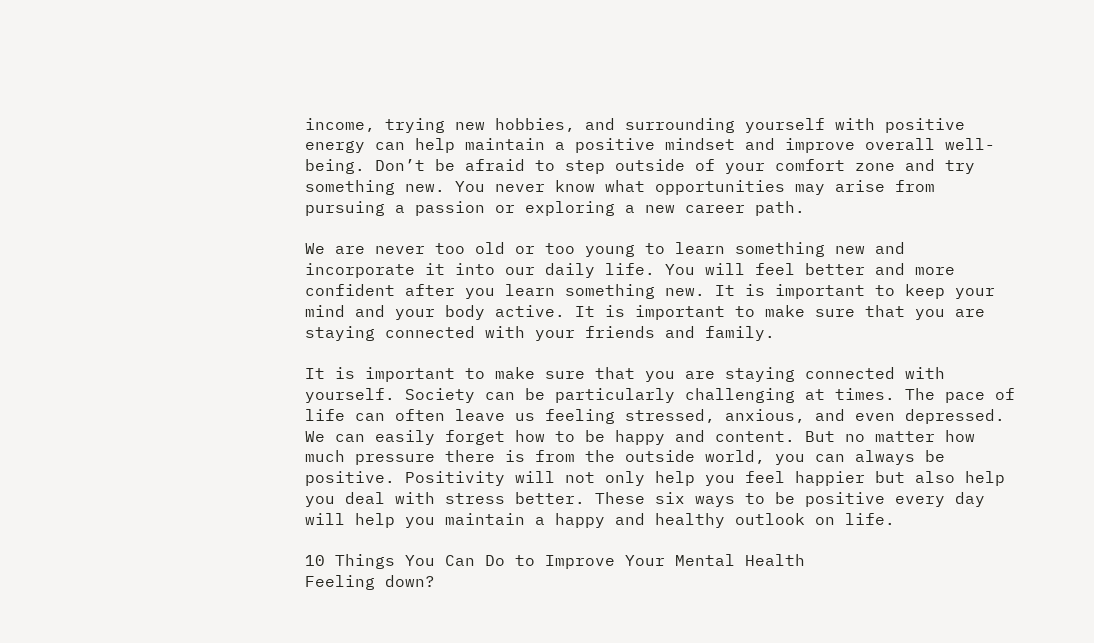income, trying new hobbies, and surrounding yourself with positive energy can help maintain a positive mindset and improve overall well-being. Don’t be afraid to step outside of your comfort zone and try something new. You never know what opportunities may arise from pursuing a passion or exploring a new career path.

We are never too old or too young to learn something new and incorporate it into our daily life. You will feel better and more confident after you learn something new. It is important to keep your mind and your body active. It is important to make sure that you are staying connected with your friends and family.

It is important to make sure that you are staying connected with yourself. Society can be particularly challenging at times. The pace of life can often leave us feeling stressed, anxious, and even depressed. We can easily forget how to be happy and content. But no matter how much pressure there is from the outside world, you can always be positive. Positivity will not only help you feel happier but also help you deal with stress better. These six ways to be positive every day will help you maintain a happy and healthy outlook on life.

10 Things You Can Do to Improve Your Mental Health
Feeling down?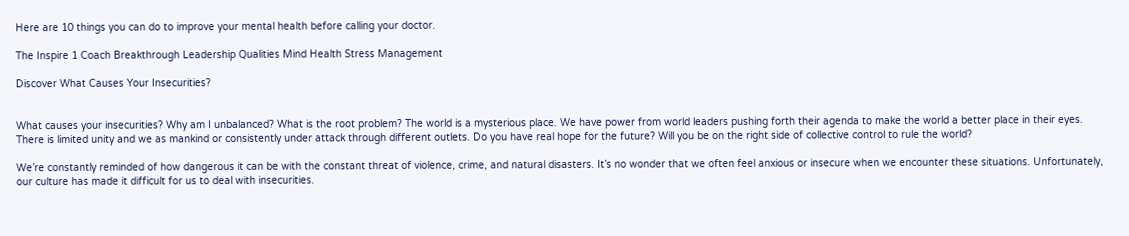Here are 10 things you can do to improve your mental health before calling your doctor.

The Inspire 1 Coach Breakthrough Leadership Qualities Mind Health Stress Management

Discover What Causes Your Insecurities?


What causes your insecurities? Why am I unbalanced? What is the root problem? The world is a mysterious place. We have power from world leaders pushing forth their agenda to make the world a better place in their eyes. There is limited unity and we as mankind or consistently under attack through different outlets. Do you have real hope for the future? Will you be on the right side of collective control to rule the world?

We’re constantly reminded of how dangerous it can be with the constant threat of violence, crime, and natural disasters. It’s no wonder that we often feel anxious or insecure when we encounter these situations. Unfortunately, our culture has made it difficult for us to deal with insecurities.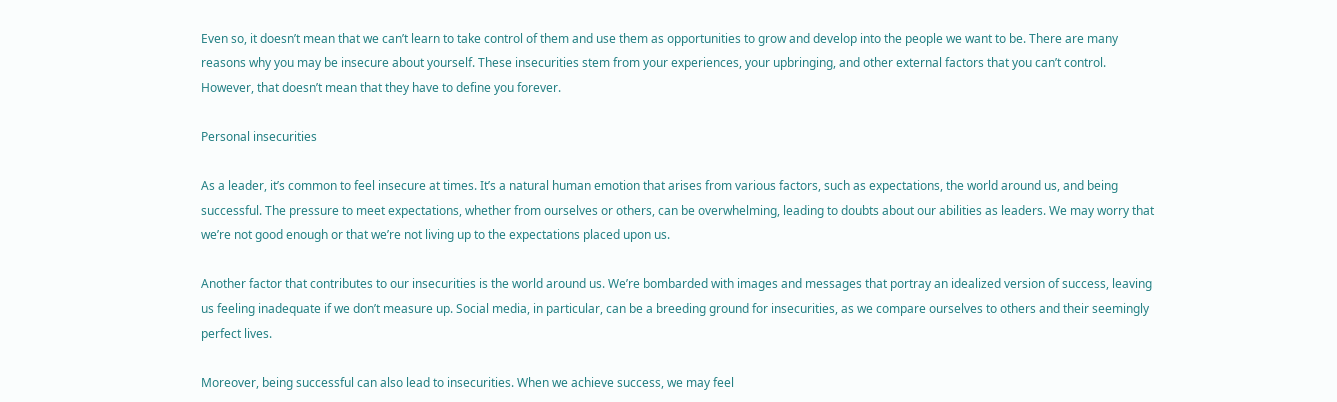Even so, it doesn’t mean that we can’t learn to take control of them and use them as opportunities to grow and develop into the people we want to be. There are many reasons why you may be insecure about yourself. These insecurities stem from your experiences, your upbringing, and other external factors that you can’t control. However, that doesn’t mean that they have to define you forever.

Personal insecurities

As a leader, it’s common to feel insecure at times. It’s a natural human emotion that arises from various factors, such as expectations, the world around us, and being successful. The pressure to meet expectations, whether from ourselves or others, can be overwhelming, leading to doubts about our abilities as leaders. We may worry that we’re not good enough or that we’re not living up to the expectations placed upon us.

Another factor that contributes to our insecurities is the world around us. We’re bombarded with images and messages that portray an idealized version of success, leaving us feeling inadequate if we don’t measure up. Social media, in particular, can be a breeding ground for insecurities, as we compare ourselves to others and their seemingly perfect lives.

Moreover, being successful can also lead to insecurities. When we achieve success, we may feel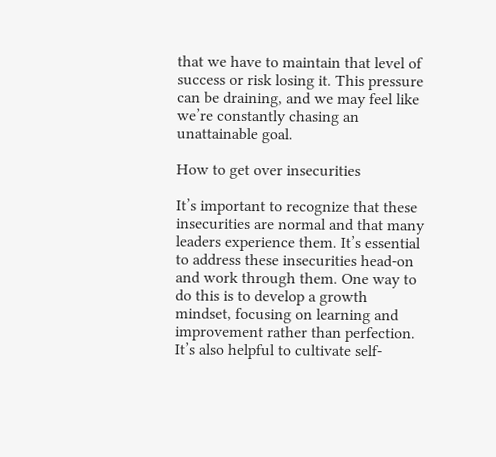that we have to maintain that level of success or risk losing it. This pressure can be draining, and we may feel like we’re constantly chasing an unattainable goal.

How to get over insecurities

It’s important to recognize that these insecurities are normal and that many leaders experience them. It’s essential to address these insecurities head-on and work through them. One way to do this is to develop a growth mindset, focusing on learning and improvement rather than perfection. It’s also helpful to cultivate self-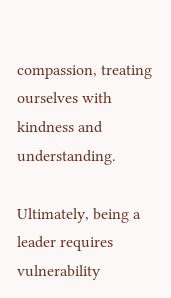compassion, treating ourselves with kindness and understanding.

Ultimately, being a leader requires vulnerability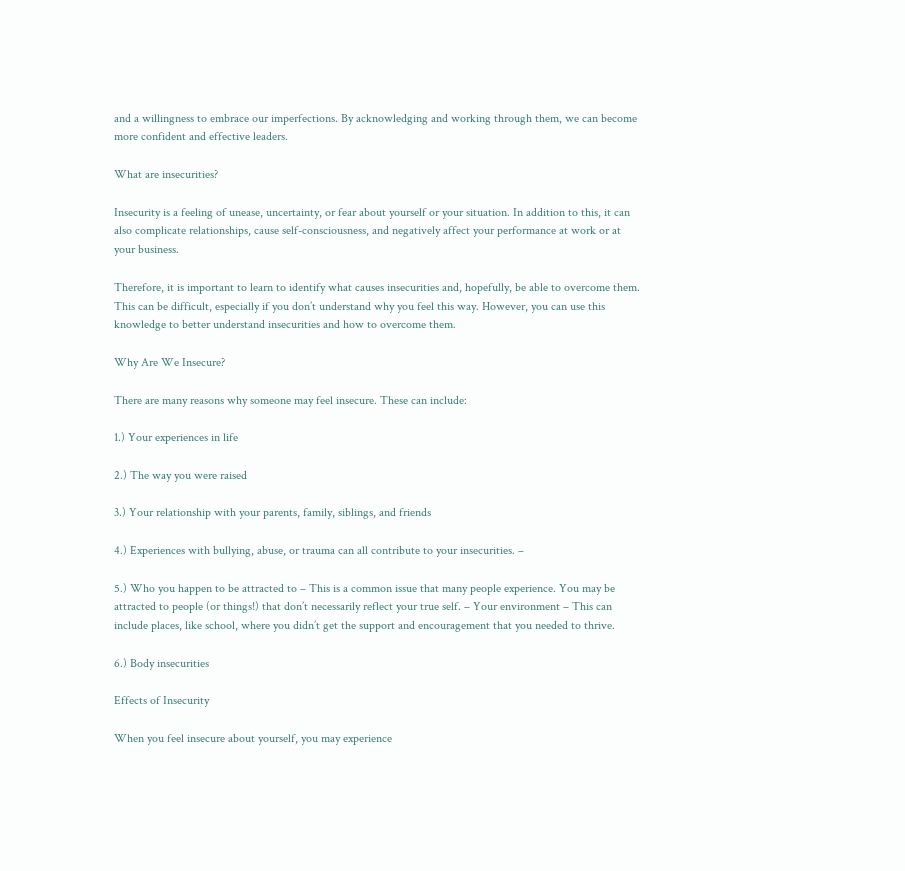and a willingness to embrace our imperfections. By acknowledging and working through them, we can become more confident and effective leaders.

What are insecurities?

Insecurity is a feeling of unease, uncertainty, or fear about yourself or your situation. In addition to this, it can also complicate relationships, cause self-consciousness, and negatively affect your performance at work or at your business.

Therefore, it is important to learn to identify what causes insecurities and, hopefully, be able to overcome them. This can be difficult, especially if you don’t understand why you feel this way. However, you can use this knowledge to better understand insecurities and how to overcome them.

Why Are We Insecure?

There are many reasons why someone may feel insecure. These can include:

1.) Your experiences in life

2.) The way you were raised

3.) Your relationship with your parents, family, siblings, and friends

4.) Experiences with bullying, abuse, or trauma can all contribute to your insecurities. –

5.) Who you happen to be attracted to – This is a common issue that many people experience. You may be attracted to people (or things!) that don’t necessarily reflect your true self. – Your environment – This can include places, like school, where you didn’t get the support and encouragement that you needed to thrive.

6.) Body insecurities

Effects of Insecurity

When you feel insecure about yourself, you may experience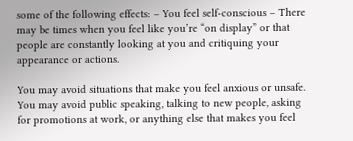some of the following effects: – You feel self-conscious – There may be times when you feel like you’re “on display” or that people are constantly looking at you and critiquing your appearance or actions.

You may avoid situations that make you feel anxious or unsafe. You may avoid public speaking, talking to new people, asking for promotions at work, or anything else that makes you feel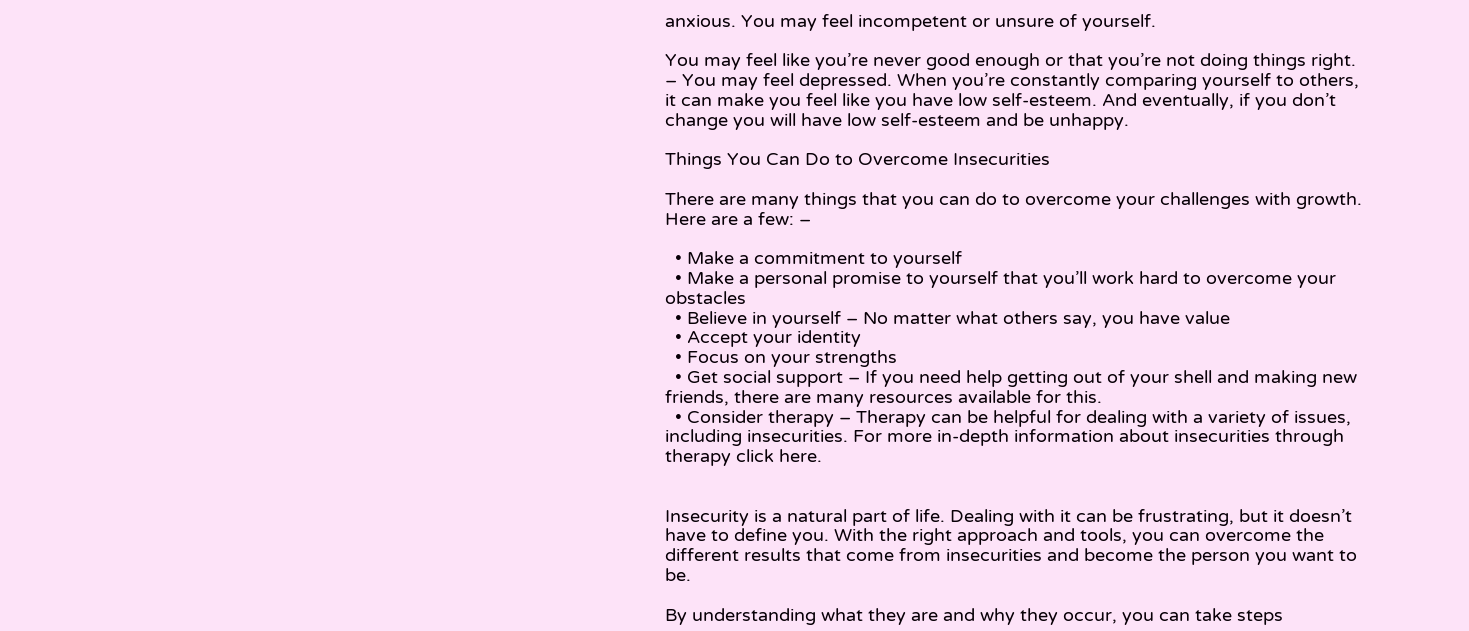anxious. You may feel incompetent or unsure of yourself.

You may feel like you’re never good enough or that you’re not doing things right. – You may feel depressed. When you’re constantly comparing yourself to others, it can make you feel like you have low self-esteem. And eventually, if you don’t change you will have low self-esteem and be unhappy.

Things You Can Do to Overcome Insecurities

There are many things that you can do to overcome your challenges with growth. Here are a few: –

  • Make a commitment to yourself
  • Make a personal promise to yourself that you’ll work hard to overcome your obstacles
  • Believe in yourself – No matter what others say, you have value
  • Accept your identity
  • Focus on your strengths
  • Get social support – If you need help getting out of your shell and making new friends, there are many resources available for this.
  • Consider therapy – Therapy can be helpful for dealing with a variety of issues, including insecurities. For more in-depth information about insecurities through therapy click here.


Insecurity is a natural part of life. Dealing with it can be frustrating, but it doesn’t have to define you. With the right approach and tools, you can overcome the different results that come from insecurities and become the person you want to be.

By understanding what they are and why they occur, you can take steps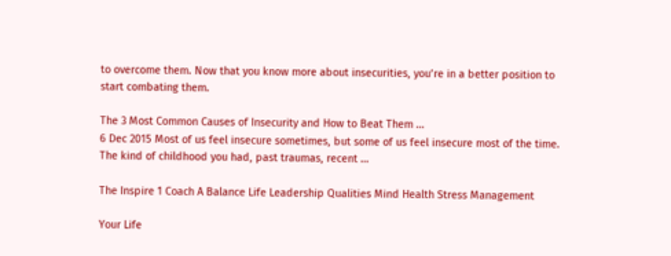to overcome them. Now that you know more about insecurities, you’re in a better position to start combating them.

The 3 Most Common Causes of Insecurity and How to Beat Them …
6 Dec 2015 Most of us feel insecure sometimes, but some of us feel insecure most of the time. The kind of childhood you had, past traumas, recent …

The Inspire 1 Coach A Balance Life Leadership Qualities Mind Health Stress Management

Your Life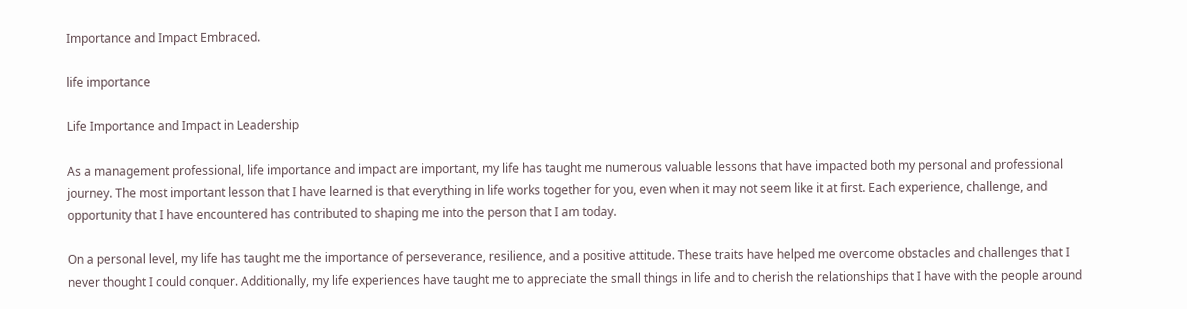Importance and Impact Embraced.

life importance

Life Importance and Impact in Leadership

As a management professional, life importance and impact are important, my life has taught me numerous valuable lessons that have impacted both my personal and professional journey. The most important lesson that I have learned is that everything in life works together for you, even when it may not seem like it at first. Each experience, challenge, and opportunity that I have encountered has contributed to shaping me into the person that I am today.

On a personal level, my life has taught me the importance of perseverance, resilience, and a positive attitude. These traits have helped me overcome obstacles and challenges that I never thought I could conquer. Additionally, my life experiences have taught me to appreciate the small things in life and to cherish the relationships that I have with the people around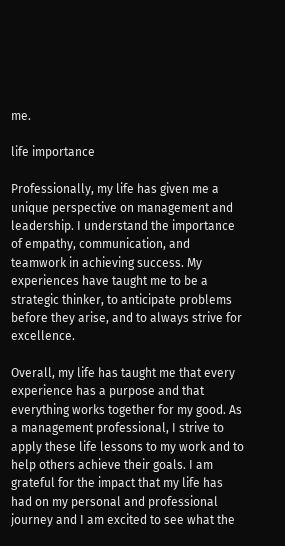me.

life importance

Professionally, my life has given me a unique perspective on management and leadership. I understand the importance of empathy, communication, and teamwork in achieving success. My experiences have taught me to be a strategic thinker, to anticipate problems before they arise, and to always strive for excellence.

Overall, my life has taught me that every experience has a purpose and that everything works together for my good. As a management professional, I strive to apply these life lessons to my work and to help others achieve their goals. I am grateful for the impact that my life has had on my personal and professional journey and I am excited to see what the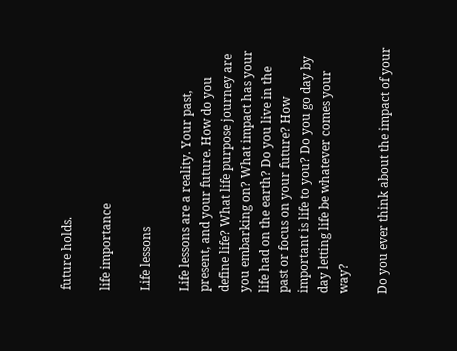future holds.

life importance

Life lessons

Life lessons are a reality. Your past, present, and your future. How do you define life? What life purpose journey are you embarking on? What impact has your life had on the earth? Do you live in the past or focus on your future? How important is life to you? Do you go day by day letting life be whatever comes your way?

Do you ever think about the impact of your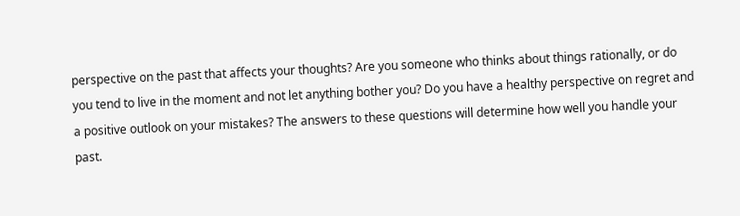perspective on the past that affects your thoughts? Are you someone who thinks about things rationally, or do you tend to live in the moment and not let anything bother you? Do you have a healthy perspective on regret and a positive outlook on your mistakes? The answers to these questions will determine how well you handle your past.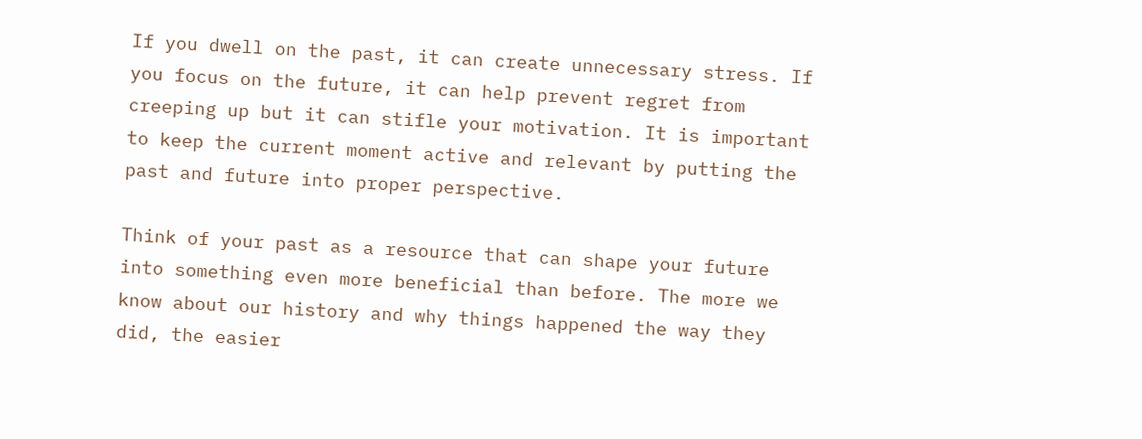If you dwell on the past, it can create unnecessary stress. If you focus on the future, it can help prevent regret from creeping up but it can stifle your motivation. It is important to keep the current moment active and relevant by putting the past and future into proper perspective.

Think of your past as a resource that can shape your future into something even more beneficial than before. The more we know about our history and why things happened the way they did, the easier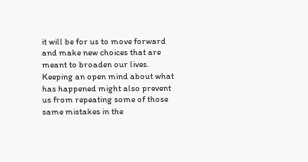it will be for us to move forward and make new choices that are meant to broaden our lives. Keeping an open mind about what has happened might also prevent us from repeating some of those same mistakes in the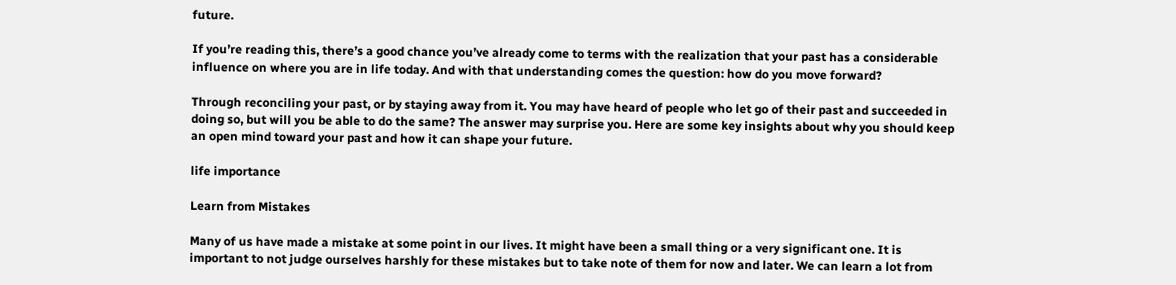future.

If you’re reading this, there’s a good chance you’ve already come to terms with the realization that your past has a considerable influence on where you are in life today. And with that understanding comes the question: how do you move forward?

Through reconciling your past, or by staying away from it. You may have heard of people who let go of their past and succeeded in doing so, but will you be able to do the same? The answer may surprise you. Here are some key insights about why you should keep an open mind toward your past and how it can shape your future.

life importance

Learn from Mistakes

Many of us have made a mistake at some point in our lives. It might have been a small thing or a very significant one. It is important to not judge ourselves harshly for these mistakes but to take note of them for now and later. We can learn a lot from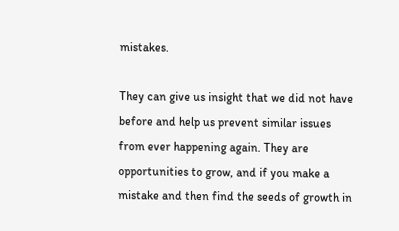mistakes.

They can give us insight that we did not have before and help us prevent similar issues from ever happening again. They are opportunities to grow, and if you make a mistake and then find the seeds of growth in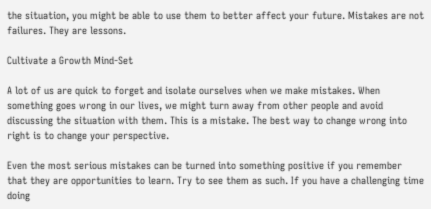the situation, you might be able to use them to better affect your future. Mistakes are not failures. They are lessons.

Cultivate a Growth Mind-Set

A lot of us are quick to forget and isolate ourselves when we make mistakes. When something goes wrong in our lives, we might turn away from other people and avoid discussing the situation with them. This is a mistake. The best way to change wrong into right is to change your perspective.

Even the most serious mistakes can be turned into something positive if you remember that they are opportunities to learn. Try to see them as such. If you have a challenging time doing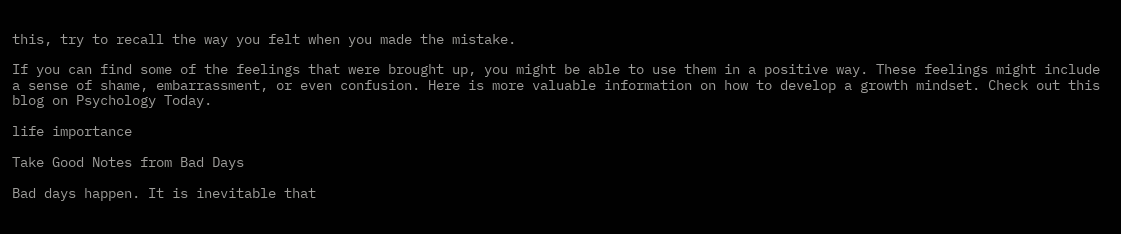this, try to recall the way you felt when you made the mistake.

If you can find some of the feelings that were brought up, you might be able to use them in a positive way. These feelings might include a sense of shame, embarrassment, or even confusion. Here is more valuable information on how to develop a growth mindset. Check out this blog on Psychology Today.

life importance

Take Good Notes from Bad Days

Bad days happen. It is inevitable that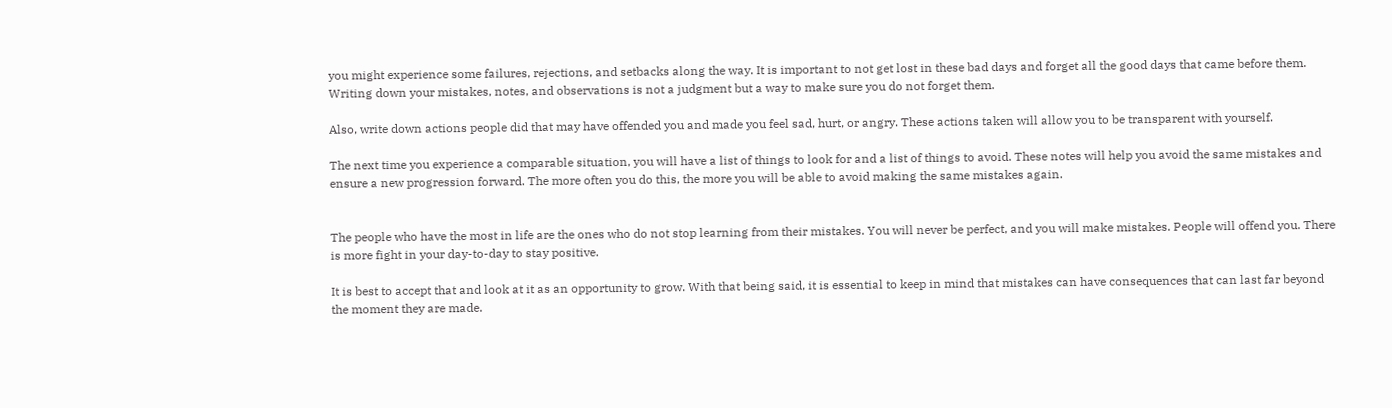you might experience some failures, rejections, and setbacks along the way. It is important to not get lost in these bad days and forget all the good days that came before them. Writing down your mistakes, notes, and observations is not a judgment but a way to make sure you do not forget them.

Also, write down actions people did that may have offended you and made you feel sad, hurt, or angry. These actions taken will allow you to be transparent with yourself.

The next time you experience a comparable situation, you will have a list of things to look for and a list of things to avoid. These notes will help you avoid the same mistakes and ensure a new progression forward. The more often you do this, the more you will be able to avoid making the same mistakes again.


The people who have the most in life are the ones who do not stop learning from their mistakes. You will never be perfect, and you will make mistakes. People will offend you. There is more fight in your day-to-day to stay positive.

It is best to accept that and look at it as an opportunity to grow. With that being said, it is essential to keep in mind that mistakes can have consequences that can last far beyond the moment they are made.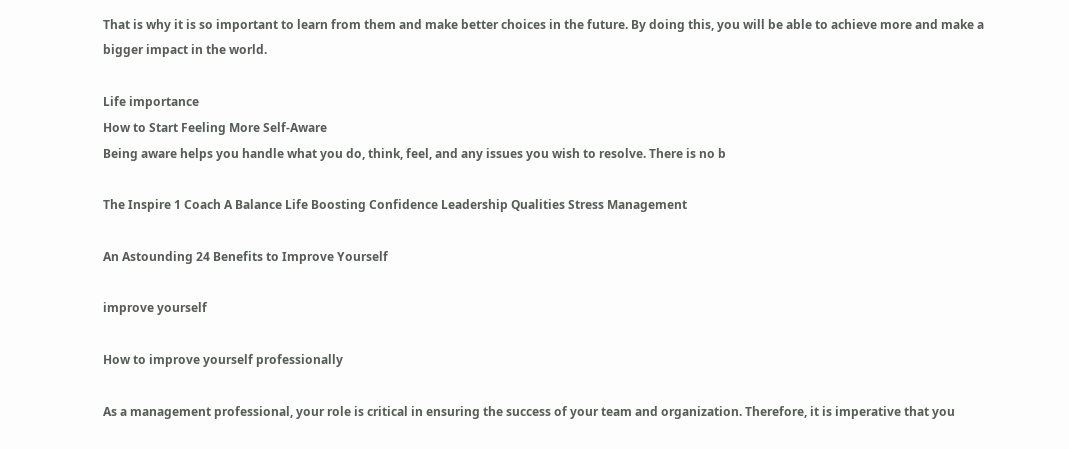That is why it is so important to learn from them and make better choices in the future. By doing this, you will be able to achieve more and make a bigger impact in the world.

Life importance
How to Start Feeling More Self-Aware
Being aware helps you handle what you do, think, feel, and any issues you wish to resolve. There is no b

The Inspire 1 Coach A Balance Life Boosting Confidence Leadership Qualities Stress Management

An Astounding 24 Benefits to Improve Yourself

improve yourself

How to improve yourself professionally

As a management professional, your role is critical in ensuring the success of your team and organization. Therefore, it is imperative that you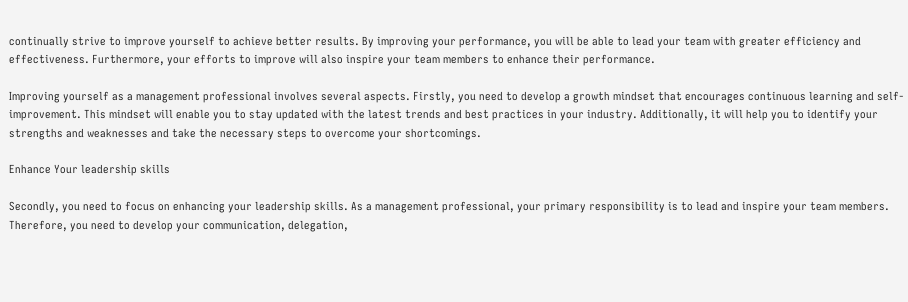continually strive to improve yourself to achieve better results. By improving your performance, you will be able to lead your team with greater efficiency and effectiveness. Furthermore, your efforts to improve will also inspire your team members to enhance their performance.

Improving yourself as a management professional involves several aspects. Firstly, you need to develop a growth mindset that encourages continuous learning and self-improvement. This mindset will enable you to stay updated with the latest trends and best practices in your industry. Additionally, it will help you to identify your strengths and weaknesses and take the necessary steps to overcome your shortcomings.

Enhance Your leadership skills

Secondly, you need to focus on enhancing your leadership skills. As a management professional, your primary responsibility is to lead and inspire your team members. Therefore, you need to develop your communication, delegation,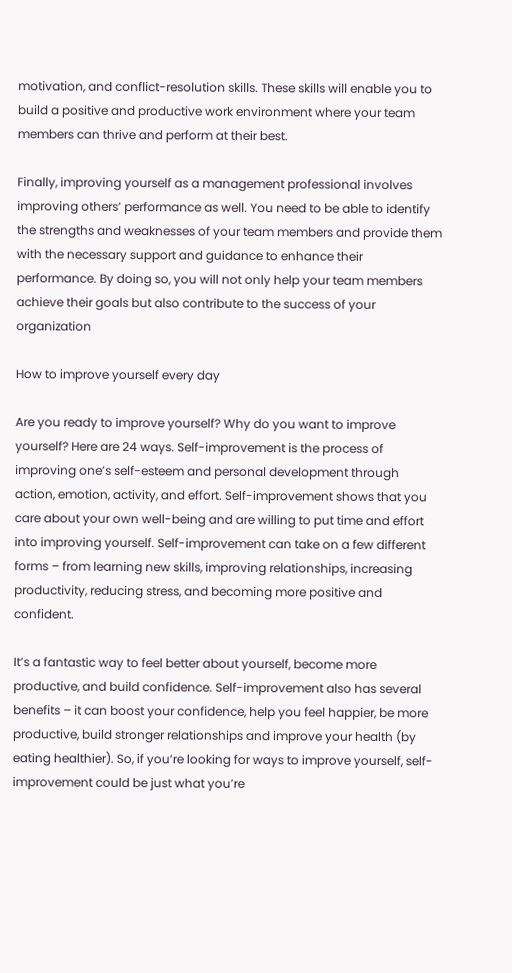motivation, and conflict-resolution skills. These skills will enable you to build a positive and productive work environment where your team members can thrive and perform at their best.

Finally, improving yourself as a management professional involves improving others’ performance as well. You need to be able to identify the strengths and weaknesses of your team members and provide them with the necessary support and guidance to enhance their performance. By doing so, you will not only help your team members achieve their goals but also contribute to the success of your organization

How to improve yourself every day

Are you ready to improve yourself? Why do you want to improve yourself? Here are 24 ways. Self-improvement is the process of improving one’s self-esteem and personal development through action, emotion, activity, and effort. Self-improvement shows that you care about your own well-being and are willing to put time and effort into improving yourself. Self-improvement can take on a few different forms – from learning new skills, improving relationships, increasing productivity, reducing stress, and becoming more positive and confident.

It’s a fantastic way to feel better about yourself, become more productive, and build confidence. Self-improvement also has several benefits – it can boost your confidence, help you feel happier, be more productive, build stronger relationships and improve your health (by eating healthier). So, if you’re looking for ways to improve yourself, self-improvement could be just what you’re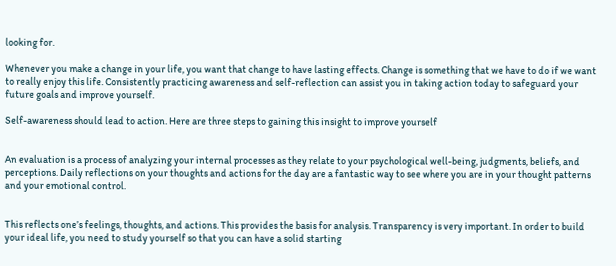looking for.

Whenever you make a change in your life, you want that change to have lasting effects. Change is something that we have to do if we want to really enjoy this life. Consistently practicing awareness and self-reflection can assist you in taking action today to safeguard your future goals and improve yourself.

Self-awareness should lead to action. Here are three steps to gaining this insight to improve yourself


An evaluation is a process of analyzing your internal processes as they relate to your psychological well-being, judgments, beliefs, and perceptions. Daily reflections on your thoughts and actions for the day are a fantastic way to see where you are in your thought patterns and your emotional control.


This reflects one’s feelings, thoughts, and actions. This provides the basis for analysis. Transparency is very important. In order to build your ideal life, you need to study yourself so that you can have a solid starting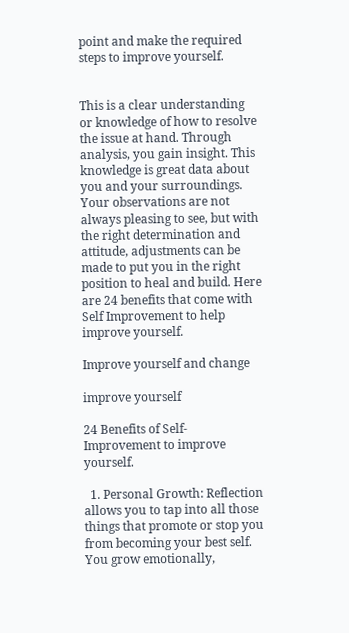point and make the required steps to improve yourself.


This is a clear understanding or knowledge of how to resolve the issue at hand. Through analysis, you gain insight. This knowledge is great data about you and your surroundings. Your observations are not always pleasing to see, but with the right determination and attitude, adjustments can be made to put you in the right position to heal and build. Here are 24 benefits that come with Self Improvement to help improve yourself.

Improve yourself and change

improve yourself

24 Benefits of Self-Improvement to improve yourself.

  1. Personal Growth: Reflection allows you to tap into all those things that promote or stop you from becoming your best self. You grow emotionally,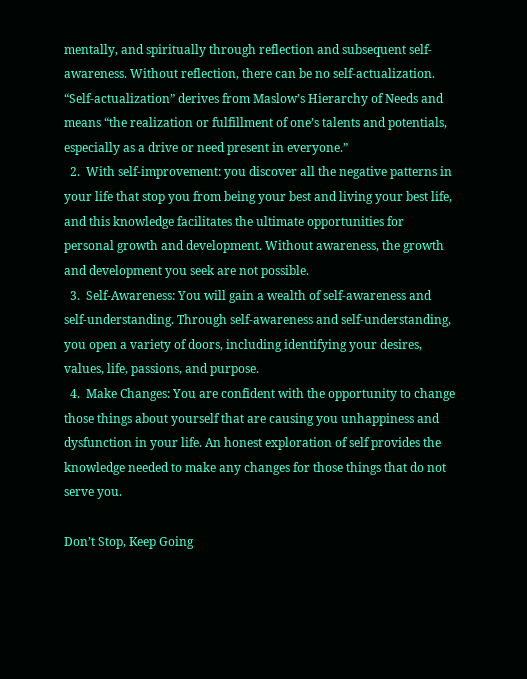mentally, and spiritually through reflection and subsequent self-awareness. Without reflection, there can be no self-actualization. “Self-actualization” derives from Maslow’s Hierarchy of Needs and means “the realization or fulfillment of one’s talents and potentials, especially as a drive or need present in everyone.”
  2.  With self-improvement: you discover all the negative patterns in your life that stop you from being your best and living your best life, and this knowledge facilitates the ultimate opportunities for personal growth and development. Without awareness, the growth and development you seek are not possible.
  3.  Self-Awareness: You will gain a wealth of self-awareness and self-understanding. Through self-awareness and self-understanding, you open a variety of doors, including identifying your desires, values, life, passions, and purpose.
  4.  Make Changes: You are confident with the opportunity to change those things about yourself that are causing you unhappiness and dysfunction in your life. An honest exploration of self provides the knowledge needed to make any changes for those things that do not serve you.

Don’t Stop, Keep Going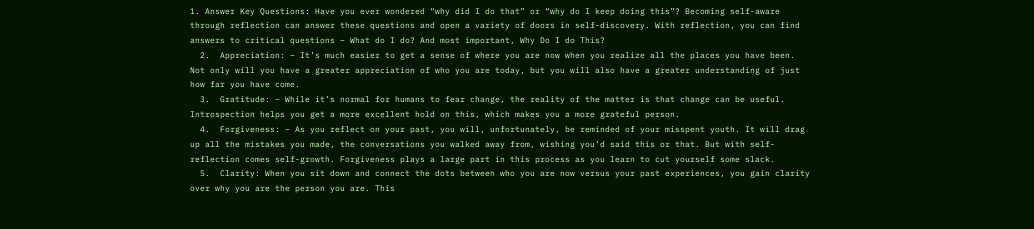1. Answer Key Questions: Have you ever wondered “why did I do that” or “why do I keep doing this”? Becoming self-aware through reflection can answer these questions and open a variety of doors in self-discovery. With reflection, you can find answers to critical questions – What do I do? And most important, Why Do I do This?
  2.  Appreciation: – It’s much easier to get a sense of where you are now when you realize all the places you have been. Not only will you have a greater appreciation of who you are today, but you will also have a greater understanding of just how far you have come.
  3.  Gratitude: – While it’s normal for humans to fear change, the reality of the matter is that change can be useful. Introspection helps you get a more excellent hold on this, which makes you a more grateful person.
  4.  Forgiveness: – As you reflect on your past, you will, unfortunately, be reminded of your misspent youth. It will drag up all the mistakes you made, the conversations you walked away from, wishing you’d said this or that. But with self-reflection comes self-growth. Forgiveness plays a large part in this process as you learn to cut yourself some slack.
  5.  Clarity: When you sit down and connect the dots between who you are now versus your past experiences, you gain clarity over why you are the person you are. This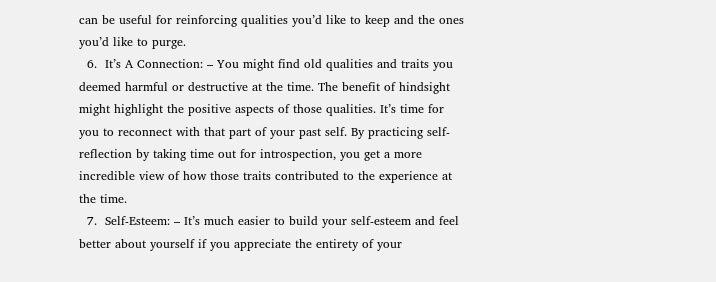can be useful for reinforcing qualities you’d like to keep and the ones you’d like to purge.
  6.  It’s A Connection: – You might find old qualities and traits you deemed harmful or destructive at the time. The benefit of hindsight might highlight the positive aspects of those qualities. It’s time for you to reconnect with that part of your past self. By practicing self-reflection by taking time out for introspection, you get a more incredible view of how those traits contributed to the experience at the time.
  7.  Self-Esteem: – It’s much easier to build your self-esteem and feel better about yourself if you appreciate the entirety of your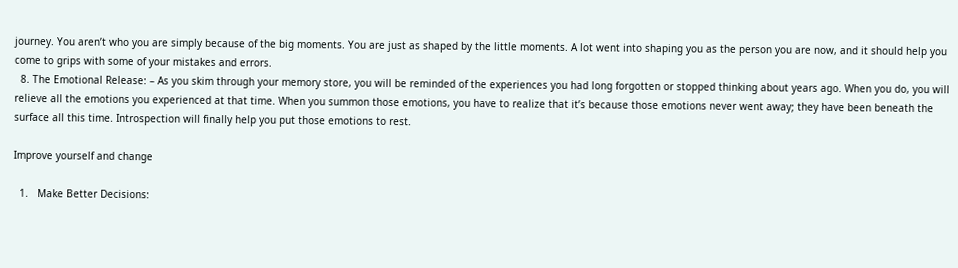journey. You aren’t who you are simply because of the big moments. You are just as shaped by the little moments. A lot went into shaping you as the person you are now, and it should help you come to grips with some of your mistakes and errors.
  8. The Emotional Release: – As you skim through your memory store, you will be reminded of the experiences you had long forgotten or stopped thinking about years ago. When you do, you will relieve all the emotions you experienced at that time. When you summon those emotions, you have to realize that it’s because those emotions never went away; they have been beneath the surface all this time. Introspection will finally help you put those emotions to rest.

Improve yourself and change

  1.   Make Better Decisions: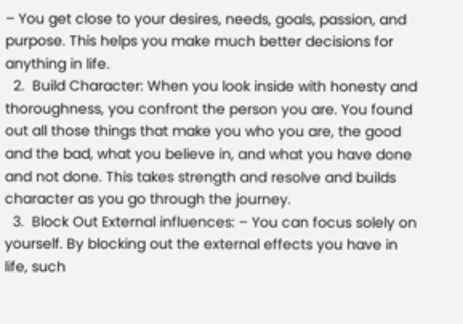– You get close to your desires, needs, goals, passion, and purpose. This helps you make much better decisions for anything in life.
  2.  Build Character: When you look inside with honesty and thoroughness, you confront the person you are. You found out all those things that make you who you are, the good and the bad, what you believe in, and what you have done and not done. This takes strength and resolve and builds character as you go through the journey.
  3.  Block Out External influences: – You can focus solely on yourself. By blocking out the external effects you have in life, such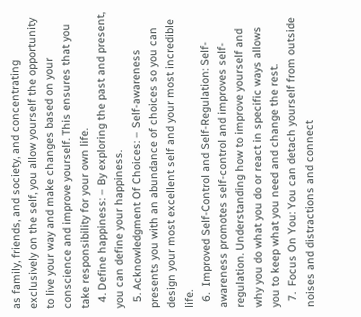as family, friends, and society, and concentrating exclusively on the self, you allow yourself the opportunity to live your way and make changes based on your conscience and improve yourself. This ensures that you take responsibility for your own life.
  4. Define happiness: – By exploring the past and present, you can define your happiness.
  5. Acknowledgment Of Choices: – Self-awareness presents you with an abundance of choices so you can design your most excellent self and your most incredible life.
  6.  Improved Self-Control and Self-Regulation: Self-awareness promotes self-control and improves self-regulation. Understanding how to improve yourself and why you do what you do or react in specific ways allows you to keep what you need and change the rest.
  7.  Focus On You: You can detach yourself from outside noises and distractions and connect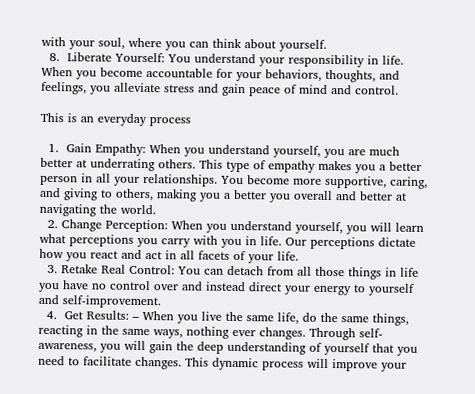with your soul, where you can think about yourself.
  8.  Liberate Yourself: You understand your responsibility in life. When you become accountable for your behaviors, thoughts, and feelings, you alleviate stress and gain peace of mind and control.

This is an everyday process

  1.  Gain Empathy: When you understand yourself, you are much better at underrating others. This type of empathy makes you a better person in all your relationships. You become more supportive, caring, and giving to others, making you a better you overall and better at navigating the world.
  2. Change Perception: When you understand yourself, you will learn what perceptions you carry with you in life. Our perceptions dictate how you react and act in all facets of your life.
  3. Retake Real Control: You can detach from all those things in life you have no control over and instead direct your energy to yourself and self-improvement.
  4.  Get Results: – When you live the same life, do the same things, reacting in the same ways, nothing ever changes. Through self-awareness, you will gain the deep understanding of yourself that you need to facilitate changes. This dynamic process will improve your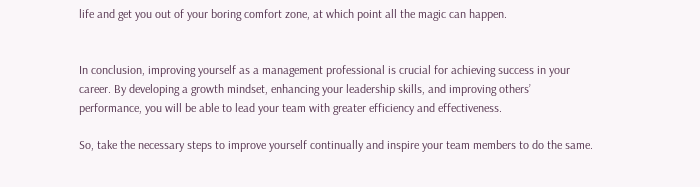life and get you out of your boring comfort zone, at which point all the magic can happen.


In conclusion, improving yourself as a management professional is crucial for achieving success in your career. By developing a growth mindset, enhancing your leadership skills, and improving others’ performance, you will be able to lead your team with greater efficiency and effectiveness.

So, take the necessary steps to improve yourself continually and inspire your team members to do the same.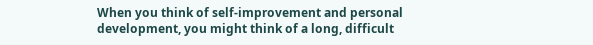When you think of self-improvement and personal development, you might think of a long, difficult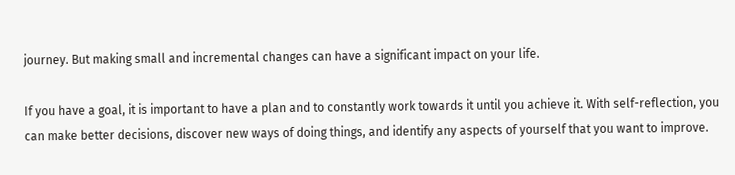journey. But making small and incremental changes can have a significant impact on your life.

If you have a goal, it is important to have a plan and to constantly work towards it until you achieve it. With self-reflection, you can make better decisions, discover new ways of doing things, and identify any aspects of yourself that you want to improve.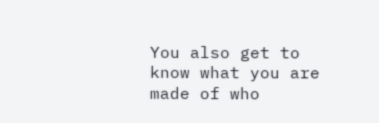You also get to know what you are made of who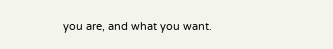you are, and what you want.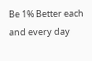Be 1% Better each and every day